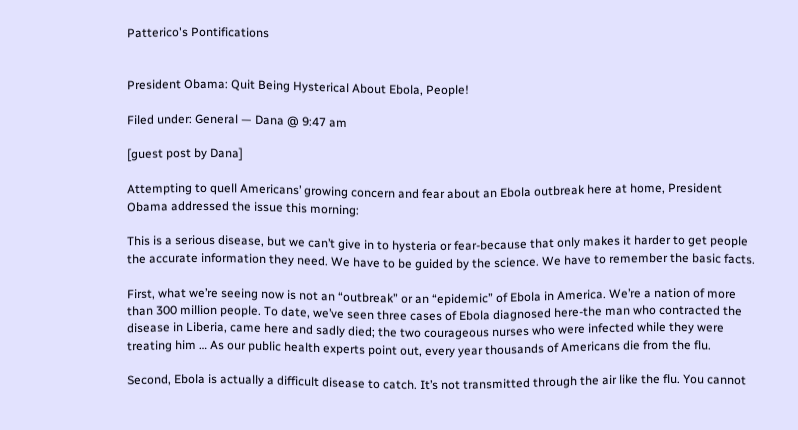Patterico's Pontifications


President Obama: Quit Being Hysterical About Ebola, People!

Filed under: General — Dana @ 9:47 am

[guest post by Dana]

Attempting to quell Americans’ growing concern and fear about an Ebola outbreak here at home, President Obama addressed the issue this morning:

This is a serious disease, but we can’t give in to hysteria or fear-because that only makes it harder to get people the accurate information they need. We have to be guided by the science. We have to remember the basic facts.

First, what we’re seeing now is not an “outbreak” or an “epidemic” of Ebola in America. We’re a nation of more than 300 million people. To date, we’ve seen three cases of Ebola diagnosed here-the man who contracted the disease in Liberia, came here and sadly died; the two courageous nurses who were infected while they were treating him … As our public health experts point out, every year thousands of Americans die from the flu.

Second, Ebola is actually a difficult disease to catch. It’s not transmitted through the air like the flu. You cannot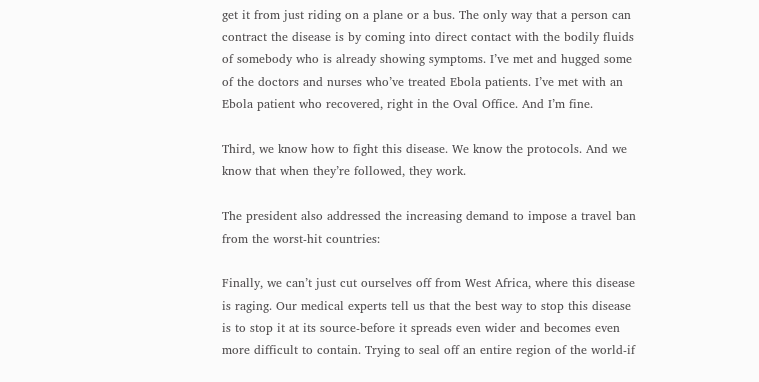get it from just riding on a plane or a bus. The only way that a person can contract the disease is by coming into direct contact with the bodily fluids of somebody who is already showing symptoms. I’ve met and hugged some of the doctors and nurses who’ve treated Ebola patients. I’ve met with an Ebola patient who recovered, right in the Oval Office. And I’m fine.

Third, we know how to fight this disease. We know the protocols. And we know that when they’re followed, they work.

The president also addressed the increasing demand to impose a travel ban from the worst-hit countries:

Finally, we can’t just cut ourselves off from West Africa, where this disease is raging. Our medical experts tell us that the best way to stop this disease is to stop it at its source-before it spreads even wider and becomes even more difficult to contain. Trying to seal off an entire region of the world-if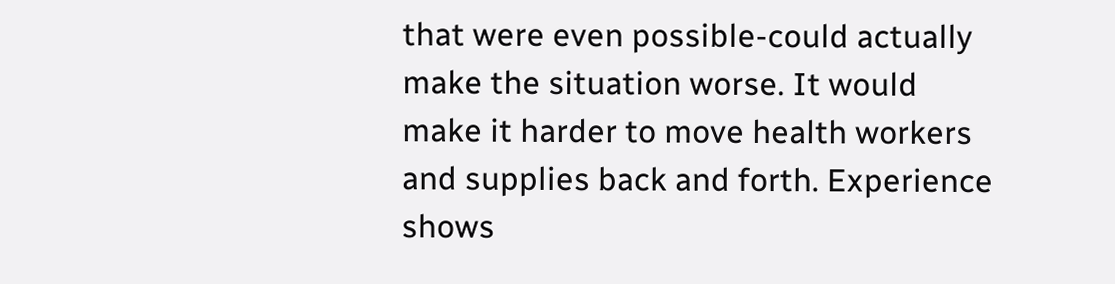that were even possible-could actually make the situation worse. It would make it harder to move health workers and supplies back and forth. Experience shows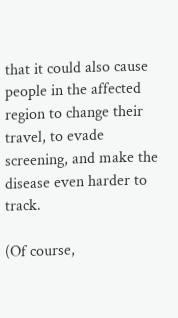that it could also cause people in the affected region to change their travel, to evade screening, and make the disease even harder to track.

(Of course,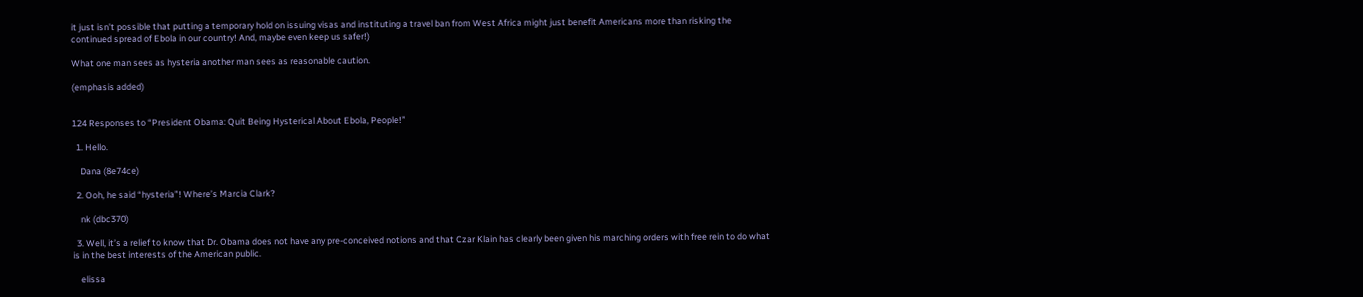it just isn’t possible that putting a temporary hold on issuing visas and instituting a travel ban from West Africa might just benefit Americans more than risking the continued spread of Ebola in our country! And, maybe even keep us safer!)

What one man sees as hysteria another man sees as reasonable caution.

(emphasis added)


124 Responses to “President Obama: Quit Being Hysterical About Ebola, People!”

  1. Hello.

    Dana (8e74ce)

  2. Ooh, he said “hysteria”! Where’s Marcia Clark?

    nk (dbc370)

  3. Well, it’s a relief to know that Dr. Obama does not have any pre-conceived notions and that Czar Klain has clearly been given his marching orders with free rein to do what is in the best interests of the American public.

    elissa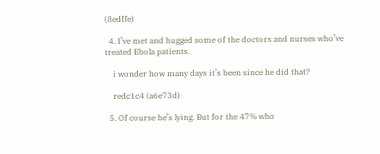(8edffe)

  4. I’ve met and hugged some of the doctors and nurses who’ve treated Ebola patients.

    i wonder how many days it’s been since he did that?

    redc1c4 (a6e73d)

  5. Of course he’s lying. But for the 47% who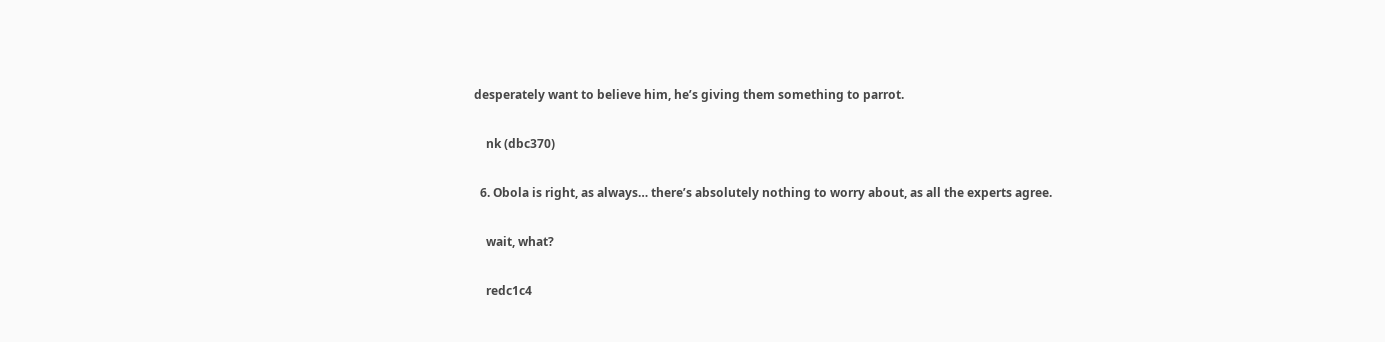desperately want to believe him, he’s giving them something to parrot.

    nk (dbc370)

  6. Obola is right, as always… there’s absolutely nothing to worry about, as all the experts agree.

    wait, what?

    redc1c4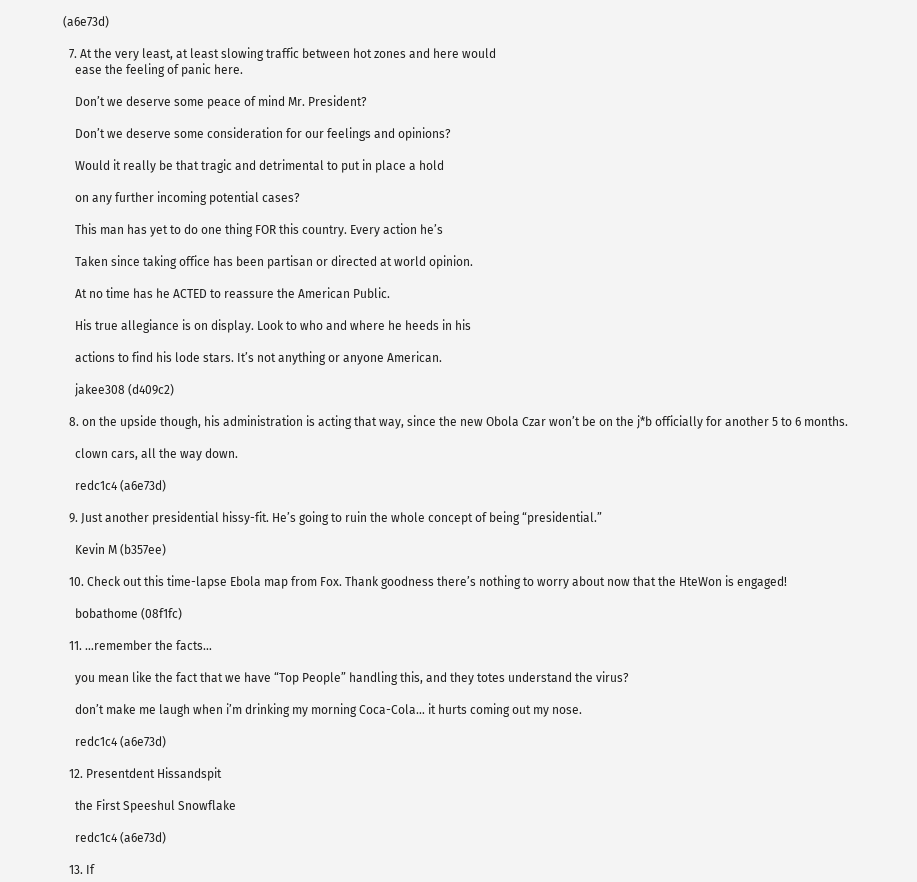(a6e73d)

  7. At the very least, at least slowing traffic between hot zones and here would
    ease the feeling of panic here.

    Don’t we deserve some peace of mind Mr. President?

    Don’t we deserve some consideration for our feelings and opinions?

    Would it really be that tragic and detrimental to put in place a hold

    on any further incoming potential cases?

    This man has yet to do one thing FOR this country. Every action he’s

    Taken since taking office has been partisan or directed at world opinion.

    At no time has he ACTED to reassure the American Public.

    His true allegiance is on display. Look to who and where he heeds in his

    actions to find his lode stars. It’s not anything or anyone American.

    jakee308 (d409c2)

  8. on the upside though, his administration is acting that way, since the new Obola Czar won’t be on the j*b officially for another 5 to 6 months.

    clown cars, all the way down.

    redc1c4 (a6e73d)

  9. Just another presidential hissy-fit. He’s going to ruin the whole concept of being “presidential.”

    Kevin M (b357ee)

  10. Check out this time-lapse Ebola map from Fox. Thank goodness there’s nothing to worry about now that the HteWon is engaged!

    bobathome (08f1fc)

  11. …remember the facts…

    you mean like the fact that we have “Top People” handling this, and they totes understand the virus?

    don’t make me laugh when i’m drinking my morning Coca-Cola… it hurts coming out my nose.

    redc1c4 (a6e73d)

  12. Presentdent Hissandspit

    the First Speeshul Snowflake

    redc1c4 (a6e73d)

  13. If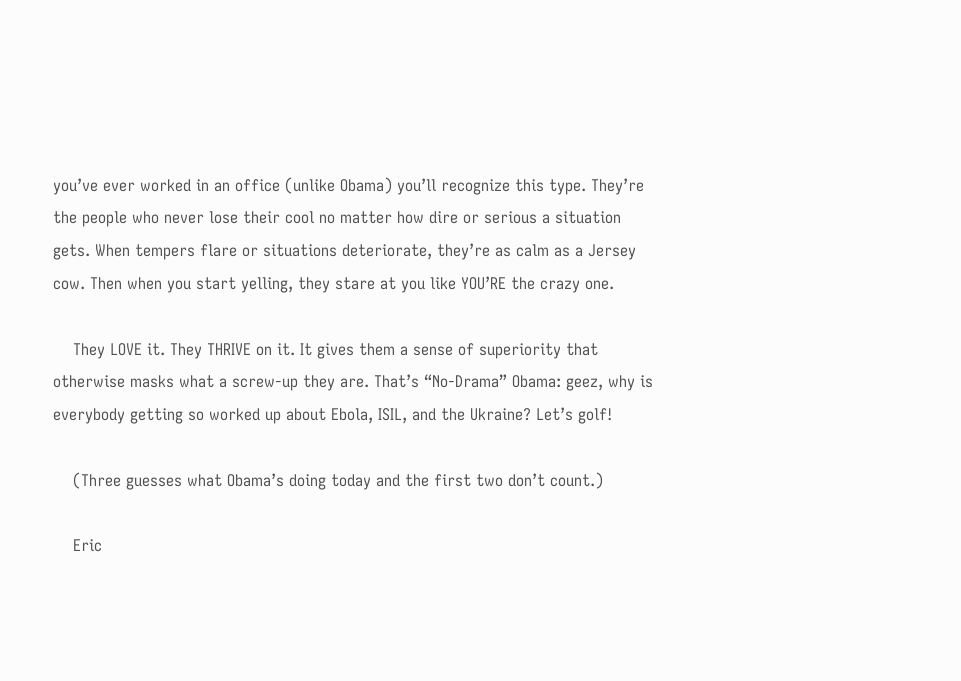you’ve ever worked in an office (unlike Obama) you’ll recognize this type. They’re the people who never lose their cool no matter how dire or serious a situation gets. When tempers flare or situations deteriorate, they’re as calm as a Jersey cow. Then when you start yelling, they stare at you like YOU’RE the crazy one.

    They LOVE it. They THRIVE on it. It gives them a sense of superiority that otherwise masks what a screw-up they are. That’s “No-Drama” Obama: geez, why is everybody getting so worked up about Ebola, ISIL, and the Ukraine? Let’s golf!

    (Three guesses what Obama’s doing today and the first two don’t count.)

    Eric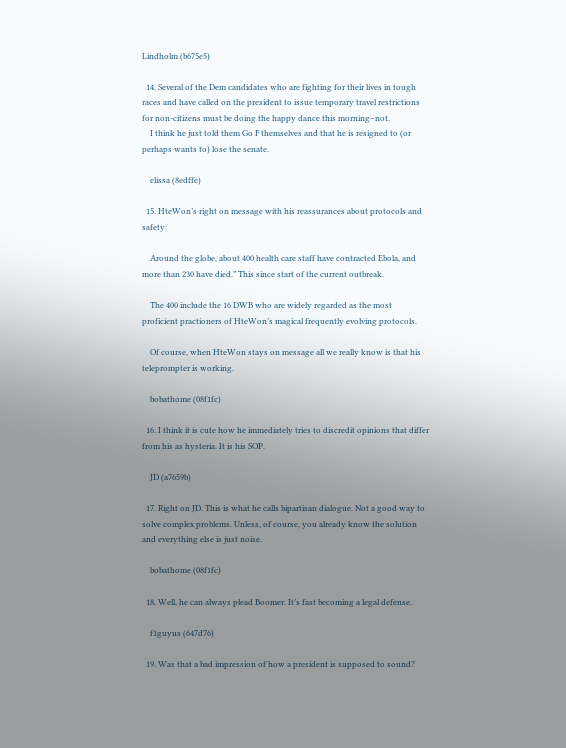Lindholm (b675e5)

  14. Several of the Dem candidates who are fighting for their lives in tough races and have called on the president to issue temporary travel restrictions for non-citizens must be doing the happy dance this morning–not.
    I think he just told them Go F themselves and that he is resigned to (or perhaps wants to) lose the senate.

    elissa (8edffe)

  15. HteWon’s right on message with his reassurances about protocols and safety:

    Around the globe, about 400 health care staff have contracted Ebola, and more than 230 have died.” This since start of the current outbreak.

    The 400 include the 16 DWB who are widely regarded as the most proficient practioners of HteWon’s magical frequently evolving protocols.

    Of course, when HteWon stays on message all we really know is that his teleprompter is working.

    bobathome (08f1fc)

  16. I think it is cute how he immediately tries to discredit opinions that differ from his as hysteria. It is his SOP.

    JD (a7659b)

  17. Right on JD. This is what he calls bipartisan dialogue. Not a good way to solve complex problems. Unless, of course, you already know the solution and everything else is just noise.

    bobathome (08f1fc)

  18. Well, he can always plead Boomer. It’s fast becoming a legal defense.

    f1guyus (647d76)

  19. Was that a bad impression of how a president is supposed to sound?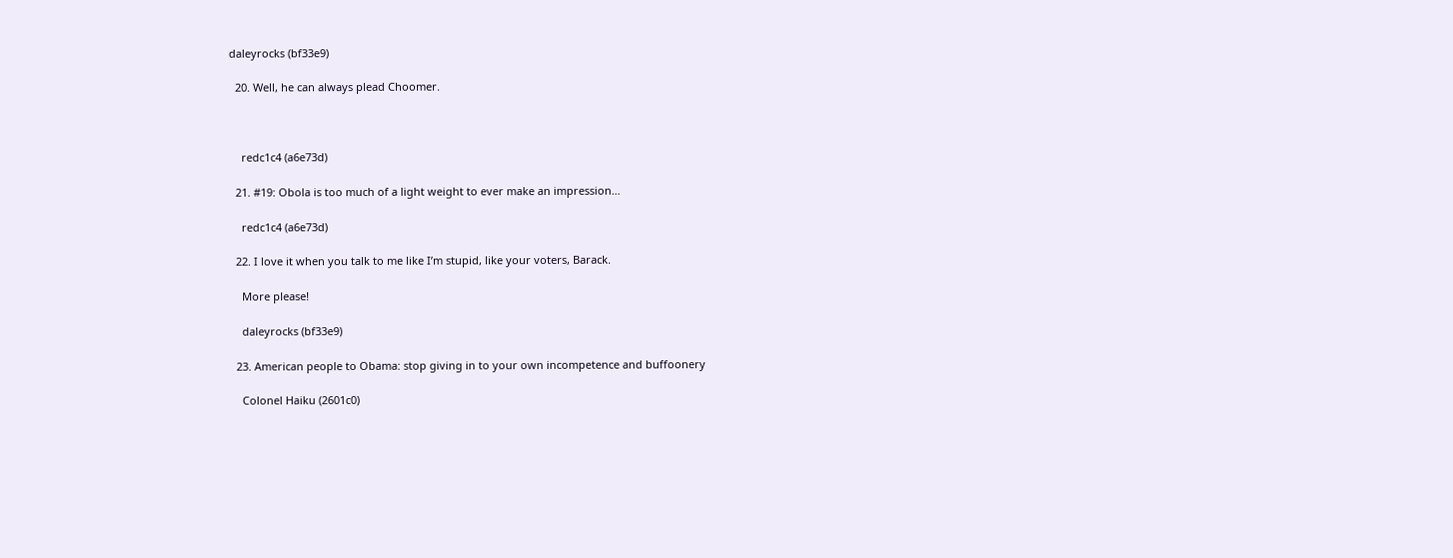daleyrocks (bf33e9)

  20. Well, he can always plead Choomer.



    redc1c4 (a6e73d)

  21. #19: Obola is too much of a light weight to ever make an impression…

    redc1c4 (a6e73d)

  22. I love it when you talk to me like I’m stupid, like your voters, Barack.

    More please!

    daleyrocks (bf33e9)

  23. American people to Obama: stop giving in to your own incompetence and buffoonery

    Colonel Haiku (2601c0)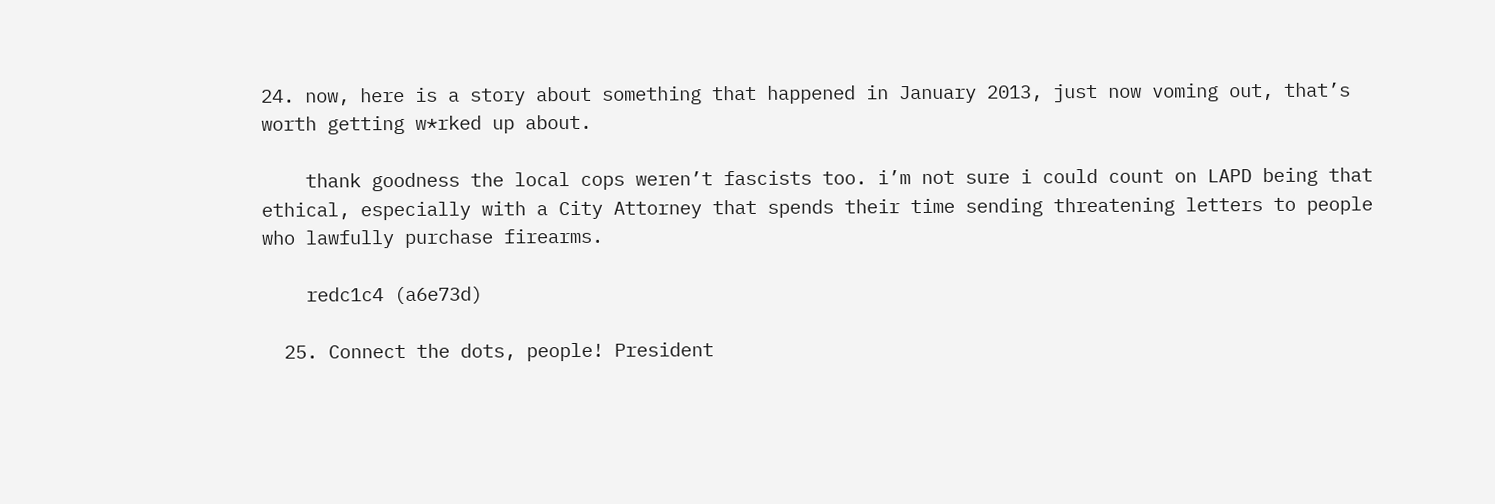24. now, here is a story about something that happened in January 2013, just now voming out, that’s worth getting w*rked up about.

    thank goodness the local cops weren’t fascists too. i’m not sure i could count on LAPD being that ethical, especially with a City Attorney that spends their time sending threatening letters to people who lawfully purchase firearms.

    redc1c4 (a6e73d)

  25. Connect the dots, people! President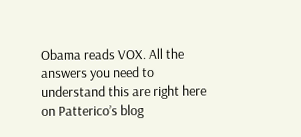Obama reads VOX. All the answers you need to understand this are right here on Patterico’s blog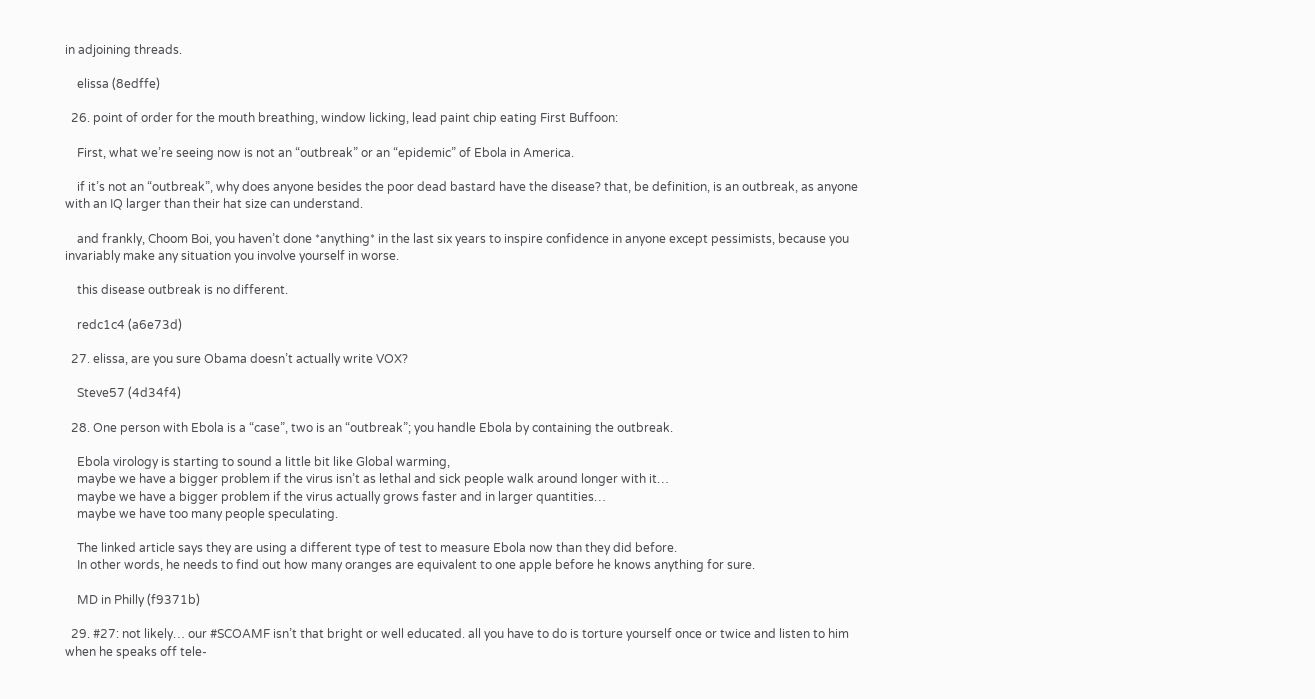in adjoining threads.

    elissa (8edffe)

  26. point of order for the mouth breathing, window licking, lead paint chip eating First Buffoon:

    First, what we’re seeing now is not an “outbreak” or an “epidemic” of Ebola in America.

    if it’s not an “outbreak”, why does anyone besides the poor dead bastard have the disease? that, be definition, is an outbreak, as anyone with an IQ larger than their hat size can understand.

    and frankly, Choom Boi, you haven’t done *anything* in the last six years to inspire confidence in anyone except pessimists, because you invariably make any situation you involve yourself in worse.

    this disease outbreak is no different.

    redc1c4 (a6e73d)

  27. elissa, are you sure Obama doesn’t actually write VOX?

    Steve57 (4d34f4)

  28. One person with Ebola is a “case”, two is an “outbreak”; you handle Ebola by containing the outbreak.

    Ebola virology is starting to sound a little bit like Global warming,
    maybe we have a bigger problem if the virus isn’t as lethal and sick people walk around longer with it…
    maybe we have a bigger problem if the virus actually grows faster and in larger quantities…
    maybe we have too many people speculating.

    The linked article says they are using a different type of test to measure Ebola now than they did before.
    In other words, he needs to find out how many oranges are equivalent to one apple before he knows anything for sure.

    MD in Philly (f9371b)

  29. #27: not likely… our #SCOAMF isn’t that bright or well educated. all you have to do is torture yourself once or twice and listen to him when he speaks off tele-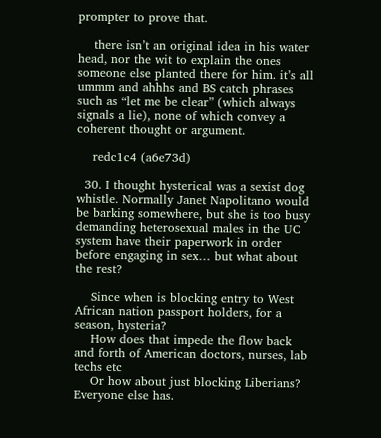prompter to prove that.

    there isn’t an original idea in his water head, nor the wit to explain the ones someone else planted there for him. it’s all ummm and ahhhs and BS catch phrases such as “let me be clear” (which always signals a lie), none of which convey a coherent thought or argument.

    redc1c4 (a6e73d)

  30. I thought hysterical was a sexist dog whistle. Normally Janet Napolitano would be barking somewhere, but she is too busy demanding heterosexual males in the UC system have their paperwork in order before engaging in sex… but what about the rest?

    Since when is blocking entry to West African nation passport holders, for a season, hysteria?
    How does that impede the flow back and forth of American doctors, nurses, lab techs etc
    Or how about just blocking Liberians? Everyone else has.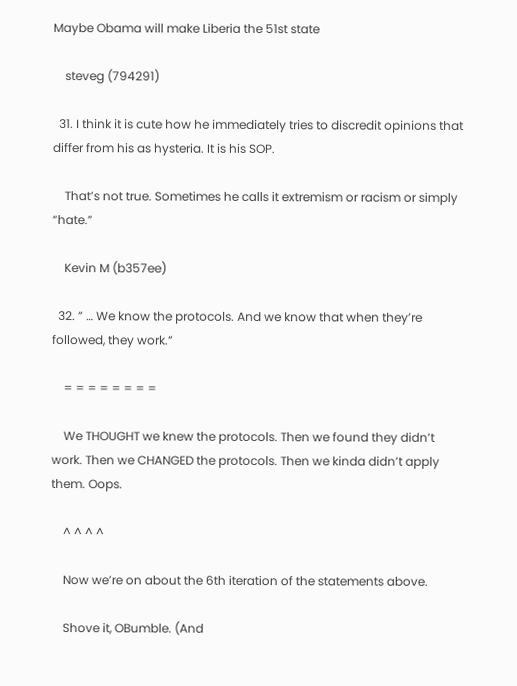Maybe Obama will make Liberia the 51st state

    steveg (794291)

  31. I think it is cute how he immediately tries to discredit opinions that differ from his as hysteria. It is his SOP.

    That’s not true. Sometimes he calls it extremism or racism or simply “hate.”

    Kevin M (b357ee)

  32. ” … We know the protocols. And we know that when they’re followed, they work.”

    = = = = = = = =

    We THOUGHT we knew the protocols. Then we found they didn’t work. Then we CHANGED the protocols. Then we kinda didn’t apply them. Oops.

    ^ ^ ^ ^

    Now we’re on about the 6th iteration of the statements above.

    Shove it, OBumble. (And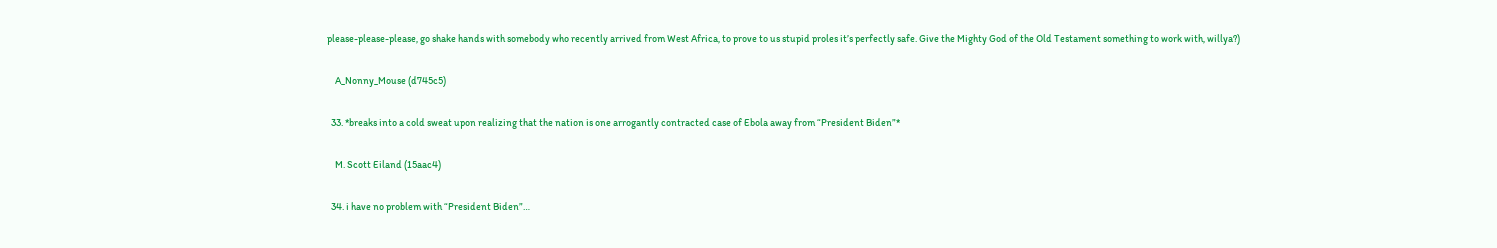please-please-please, go shake hands with somebody who recently arrived from West Africa, to prove to us stupid proles it’s perfectly safe. Give the Mighty God of the Old Testament something to work with, willya?)

    A_Nonny_Mouse (d745c5)

  33. *breaks into a cold sweat upon realizing that the nation is one arrogantly contracted case of Ebola away from “President Biden”*

    M. Scott Eiland (15aac4)

  34. i have no problem with “President Biden”…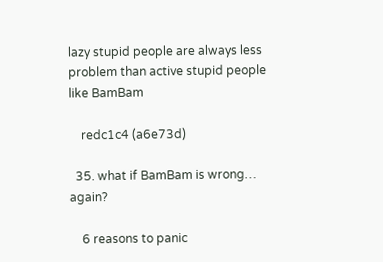lazy stupid people are always less problem than active stupid people like BamBam

    redc1c4 (a6e73d)

  35. what if BamBam is wrong… again?

    6 reasons to panic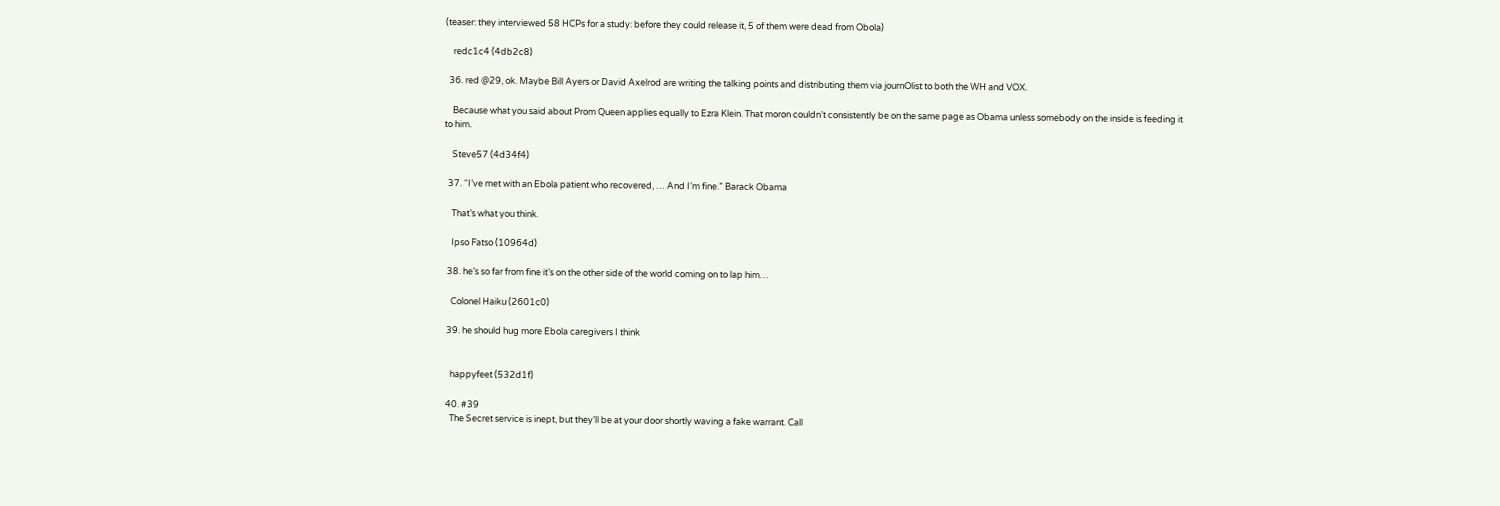(teaser: they interviewed 58 HCPs for a study: before they could release it, 5 of them were dead from Obola)

    redc1c4 (4db2c8)

  36. red @29, ok. Maybe Bill Ayers or David Axelrod are writing the talking points and distributing them via journOlist to both the WH and VOX.

    Because what you said about Prom Queen applies equally to Ezra Klein. That moron couldn’t consistently be on the same page as Obama unless somebody on the inside is feeding it to him.

    Steve57 (4d34f4)

  37. “I’ve met with an Ebola patient who recovered, … And I’m fine.” Barack Obama

    That’s what you think.

    Ipso Fatso (10964d)

  38. he’s so far from fine it’s on the other side of the world coming on to lap him…

    Colonel Haiku (2601c0)

  39. he should hug more Ebola caregivers I think


    happyfeet (532d1f)

  40. #39
    The Secret service is inept, but they’ll be at your door shortly waving a fake warrant. Call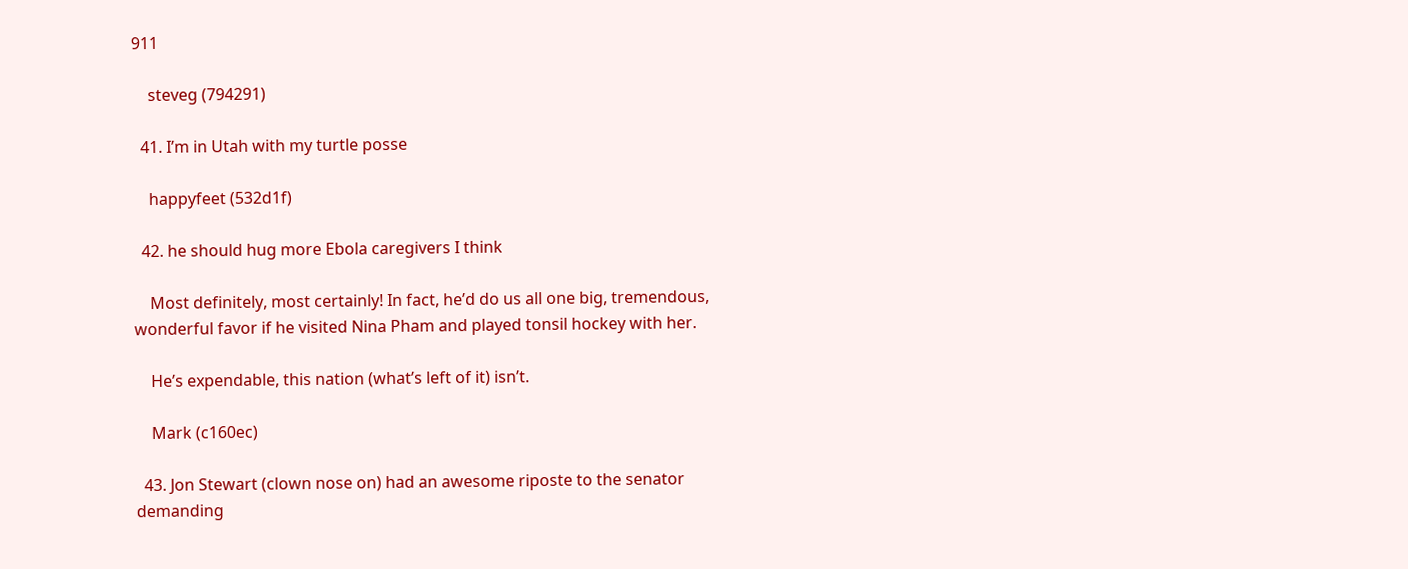911

    steveg (794291)

  41. I’m in Utah with my turtle posse

    happyfeet (532d1f)

  42. he should hug more Ebola caregivers I think

    Most definitely, most certainly! In fact, he’d do us all one big, tremendous, wonderful favor if he visited Nina Pham and played tonsil hockey with her.

    He’s expendable, this nation (what’s left of it) isn’t.

    Mark (c160ec)

  43. Jon Stewart (clown nose on) had an awesome riposte to the senator demanding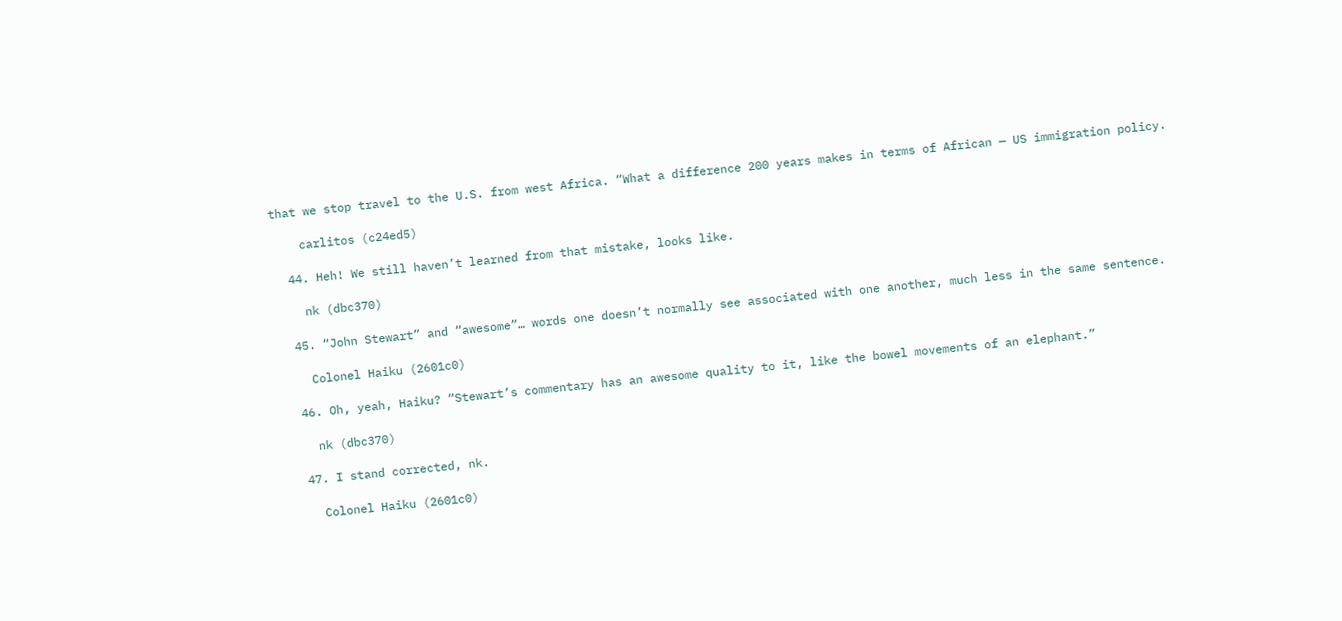that we stop travel to the U.S. from west Africa. “What a difference 200 years makes in terms of African — US immigration policy.

    carlitos (c24ed5)

  44. Heh! We still haven’t learned from that mistake, looks like.

    nk (dbc370)

  45. “John Stewart” and “awesome”… words one doesn’t normally see associated with one another, much less in the same sentence.

    Colonel Haiku (2601c0)

  46. Oh, yeah, Haiku? “Stewart’s commentary has an awesome quality to it, like the bowel movements of an elephant.”

    nk (dbc370)

  47. I stand corrected, nk.

    Colonel Haiku (2601c0)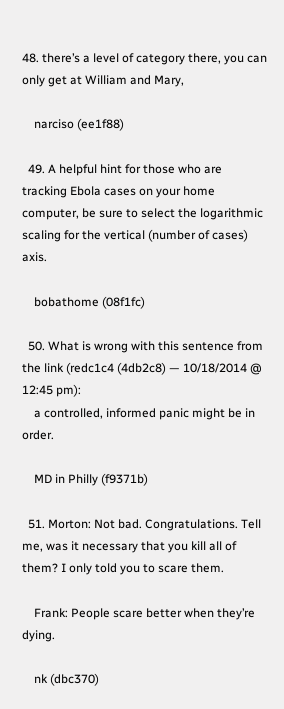48. there’s a level of category there, you can only get at William and Mary,

    narciso (ee1f88)

  49. A helpful hint for those who are tracking Ebola cases on your home computer, be sure to select the logarithmic scaling for the vertical (number of cases) axis.

    bobathome (08f1fc)

  50. What is wrong with this sentence from the link (redc1c4 (4db2c8) — 10/18/2014 @ 12:45 pm):
    a controlled, informed panic might be in order.

    MD in Philly (f9371b)

  51. Morton: Not bad. Congratulations. Tell me, was it necessary that you kill all of them? I only told you to scare them.

    Frank: People scare better when they’re dying.

    nk (dbc370)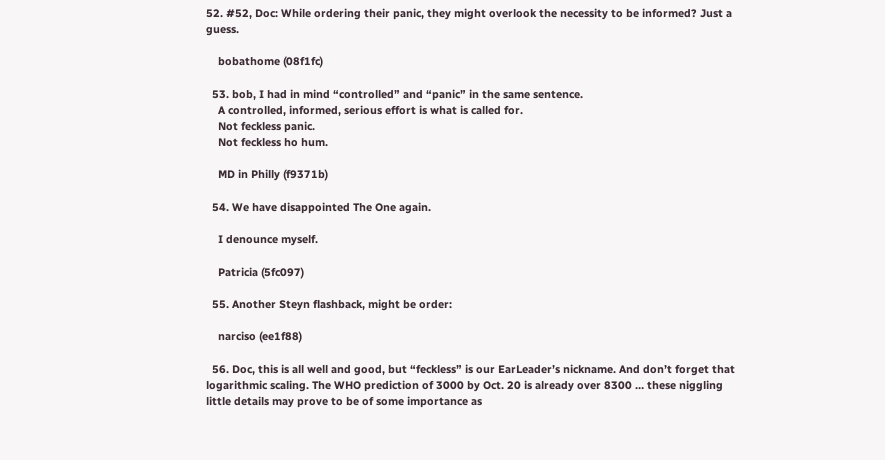52. #52, Doc: While ordering their panic, they might overlook the necessity to be informed? Just a guess.

    bobathome (08f1fc)

  53. bob, I had in mind “controlled” and “panic” in the same sentence.
    A controlled, informed, serious effort is what is called for.
    Not feckless panic.
    Not feckless ho hum.

    MD in Philly (f9371b)

  54. We have disappointed The One again.

    I denounce myself.

    Patricia (5fc097)

  55. Another Steyn flashback, might be order:

    narciso (ee1f88)

  56. Doc, this is all well and good, but “feckless” is our EarLeader’s nickname. And don’t forget that logarithmic scaling. The WHO prediction of 3000 by Oct. 20 is already over 8300 … these niggling little details may prove to be of some importance as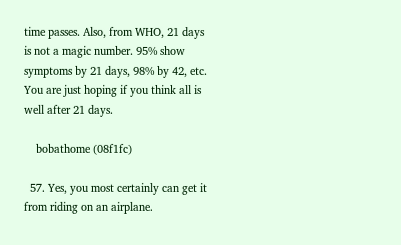time passes. Also, from WHO, 21 days is not a magic number. 95% show symptoms by 21 days, 98% by 42, etc. You are just hoping if you think all is well after 21 days.

    bobathome (08f1fc)

  57. Yes, you most certainly can get it from riding on an airplane.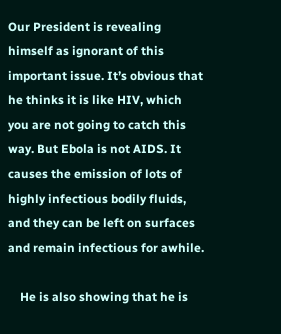Our President is revealing himself as ignorant of this important issue. It’s obvious that he thinks it is like HIV, which you are not going to catch this way. But Ebola is not AIDS. It causes the emission of lots of highly infectious bodily fluids, and they can be left on surfaces and remain infectious for awhile.

    He is also showing that he is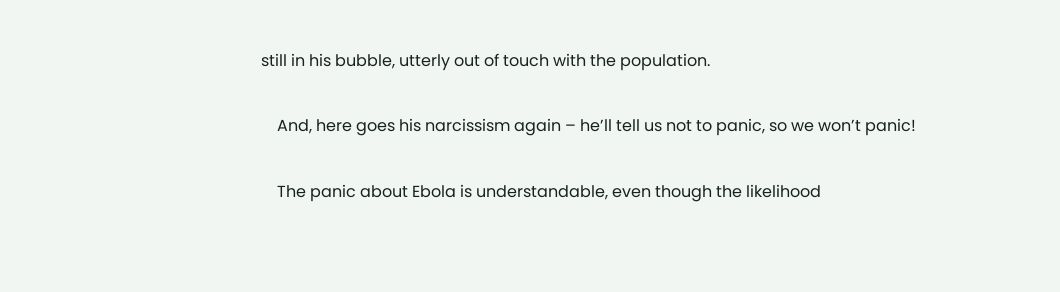still in his bubble, utterly out of touch with the population.

    And, here goes his narcissism again – he’ll tell us not to panic, so we won’t panic!

    The panic about Ebola is understandable, even though the likelihood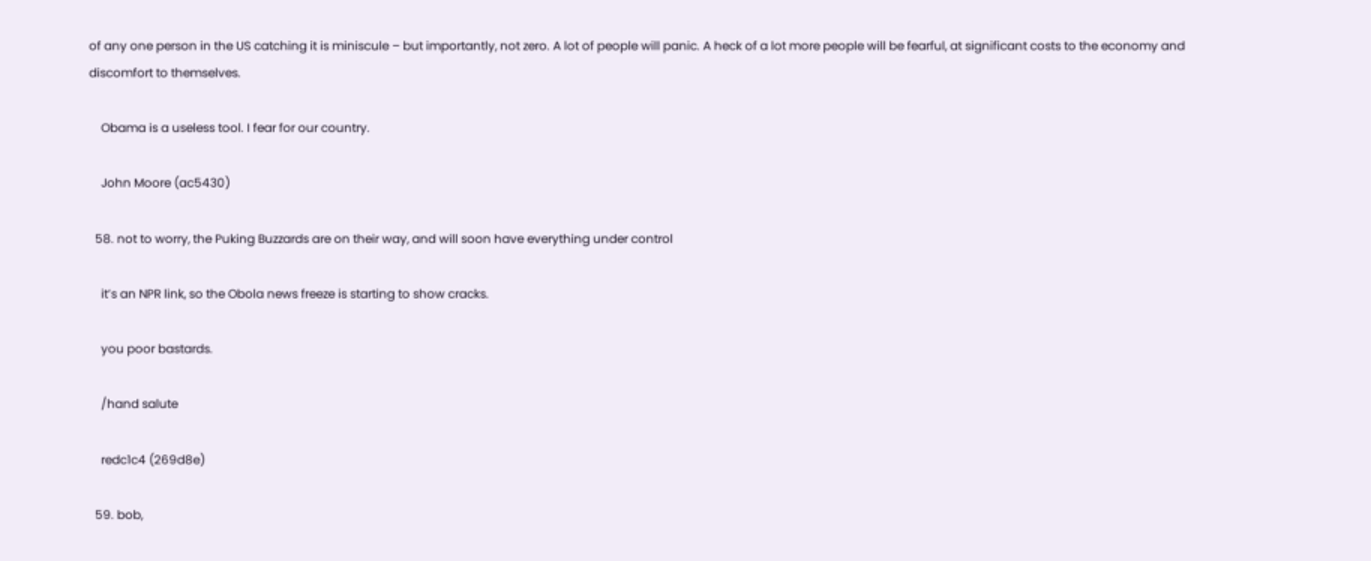of any one person in the US catching it is miniscule – but importantly, not zero. A lot of people will panic. A heck of a lot more people will be fearful, at significant costs to the economy and discomfort to themselves.

    Obama is a useless tool. I fear for our country.

    John Moore (ac5430)

  58. not to worry, the Puking Buzzards are on their way, and will soon have everything under control

    it’s an NPR link, so the Obola news freeze is starting to show cracks.

    you poor bastards.

    /hand salute

    redc1c4 (269d8e)

  59. bob,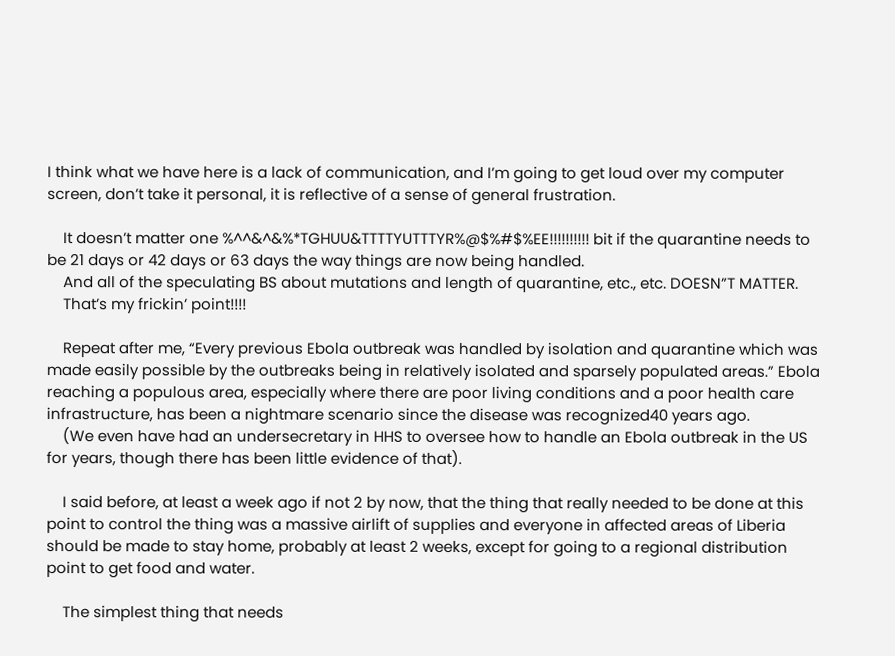I think what we have here is a lack of communication, and I’m going to get loud over my computer screen, don’t take it personal, it is reflective of a sense of general frustration.

    It doesn’t matter one %^^&^&%*TGHUU&TTTTYUTTTYR%@$%#$%EE!!!!!!!!!! bit if the quarantine needs to be 21 days or 42 days or 63 days the way things are now being handled.
    And all of the speculating BS about mutations and length of quarantine, etc., etc. DOESN”T MATTER.
    That’s my frickin’ point!!!!

    Repeat after me, “Every previous Ebola outbreak was handled by isolation and quarantine which was made easily possible by the outbreaks being in relatively isolated and sparsely populated areas.” Ebola reaching a populous area, especially where there are poor living conditions and a poor health care infrastructure, has been a nightmare scenario since the disease was recognized40 years ago.
    (We even have had an undersecretary in HHS to oversee how to handle an Ebola outbreak in the US for years, though there has been little evidence of that).

    I said before, at least a week ago if not 2 by now, that the thing that really needed to be done at this point to control the thing was a massive airlift of supplies and everyone in affected areas of Liberia should be made to stay home, probably at least 2 weeks, except for going to a regional distribution point to get food and water.

    The simplest thing that needs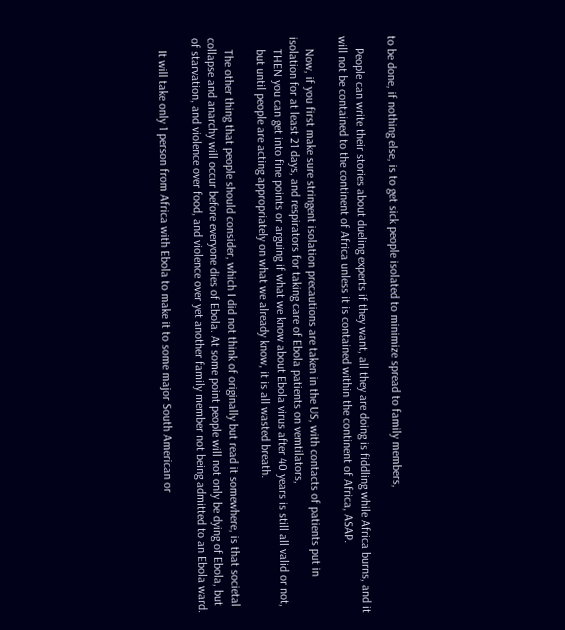to be done, if nothing else, is to get sick people isolated to minimize spread to family members,

    People can write their stories about dueling experts if they want, all they are doing is fiddling while Africa burns, and it will not be contained to the continent of Africa unless it is contained within the continent of Africa, ASAP.

    Now, if you first make sure stringent isolation precautions are taken in the US, with contacts of patients put in isolation for at least 21 days, and respirators for taking care of Ebola patients on vemtilators,
    THEN you can get into fine points or arguing if what we know about Ebola virus after 40 years is still all valid or not,
    but until people are acting appropriately on what we already know, it is all wasted breath.

    The other thing that people should consider, which I did not think of originally but read it somewhere, is that societal collapse and anarchy will occur before everyone dies of Ebola. At some point people will not only be dying of Ebola, but of starvation, and violence over food, and violence over yet another family member not being admitted to an Ebola ward.

    It will take only 1 person from Africa with Ebola to make it to some major South American or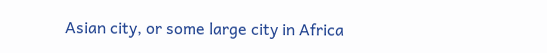Asian city, or some large city in Africa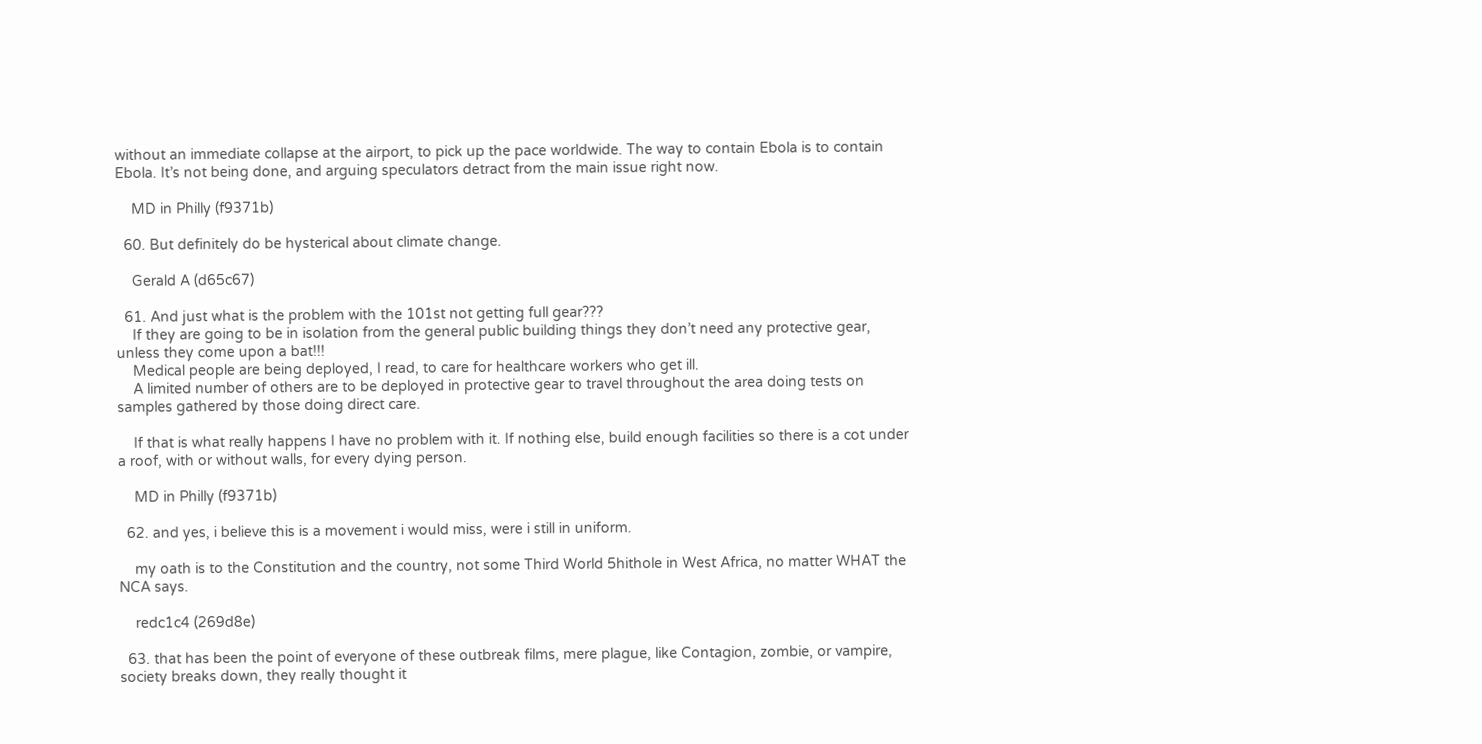without an immediate collapse at the airport, to pick up the pace worldwide. The way to contain Ebola is to contain Ebola. It’s not being done, and arguing speculators detract from the main issue right now.

    MD in Philly (f9371b)

  60. But definitely do be hysterical about climate change.

    Gerald A (d65c67)

  61. And just what is the problem with the 101st not getting full gear???
    If they are going to be in isolation from the general public building things they don’t need any protective gear, unless they come upon a bat!!!
    Medical people are being deployed, I read, to care for healthcare workers who get ill.
    A limited number of others are to be deployed in protective gear to travel throughout the area doing tests on samples gathered by those doing direct care.

    If that is what really happens I have no problem with it. If nothing else, build enough facilities so there is a cot under a roof, with or without walls, for every dying person.

    MD in Philly (f9371b)

  62. and yes, i believe this is a movement i would miss, were i still in uniform.

    my oath is to the Constitution and the country, not some Third World 5hithole in West Africa, no matter WHAT the NCA says.

    redc1c4 (269d8e)

  63. that has been the point of everyone of these outbreak films, mere plague, like Contagion, zombie, or vampire, society breaks down, they really thought it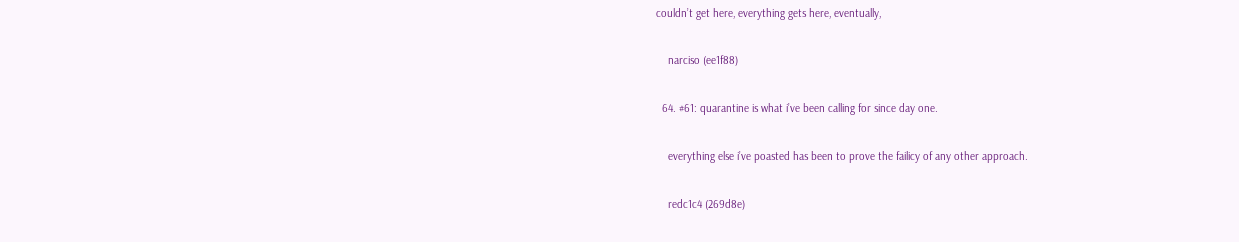couldn’t get here, everything gets here, eventually,

    narciso (ee1f88)

  64. #61: quarantine is what i’ve been calling for since day one.

    everything else i’ve poasted has been to prove the failicy of any other approach.

    redc1c4 (269d8e)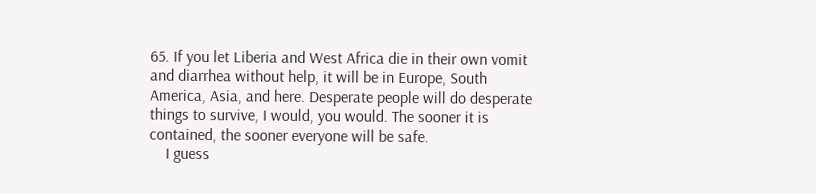65. If you let Liberia and West Africa die in their own vomit and diarrhea without help, it will be in Europe, South America, Asia, and here. Desperate people will do desperate things to survive, I would, you would. The sooner it is contained, the sooner everyone will be safe.
    I guess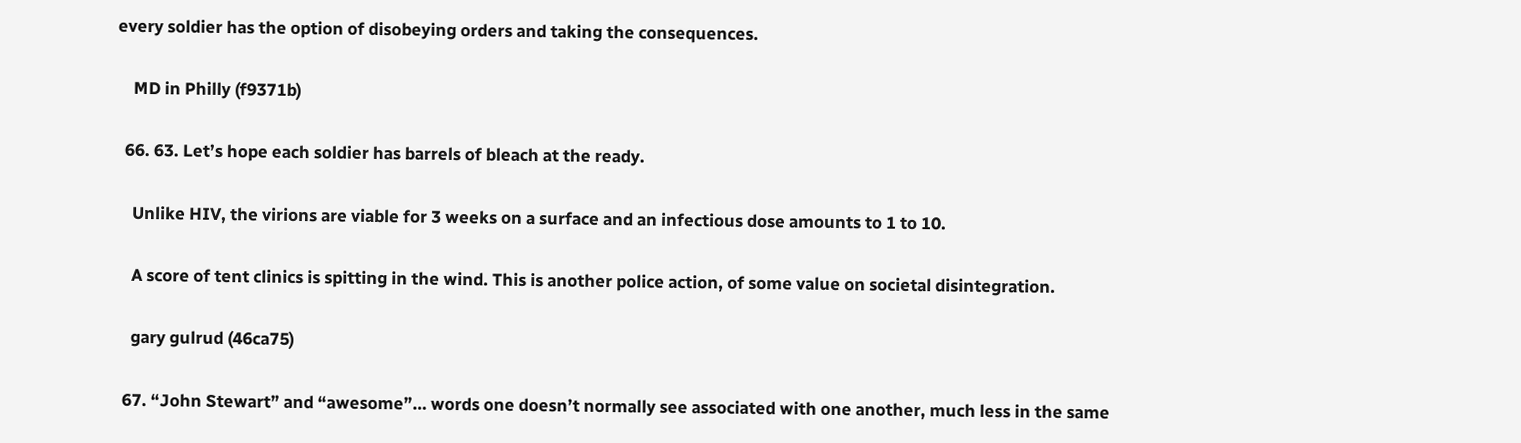every soldier has the option of disobeying orders and taking the consequences.

    MD in Philly (f9371b)

  66. 63. Let’s hope each soldier has barrels of bleach at the ready.

    Unlike HIV, the virions are viable for 3 weeks on a surface and an infectious dose amounts to 1 to 10.

    A score of tent clinics is spitting in the wind. This is another police action, of some value on societal disintegration.

    gary gulrud (46ca75)

  67. “John Stewart” and “awesome”… words one doesn’t normally see associated with one another, much less in the same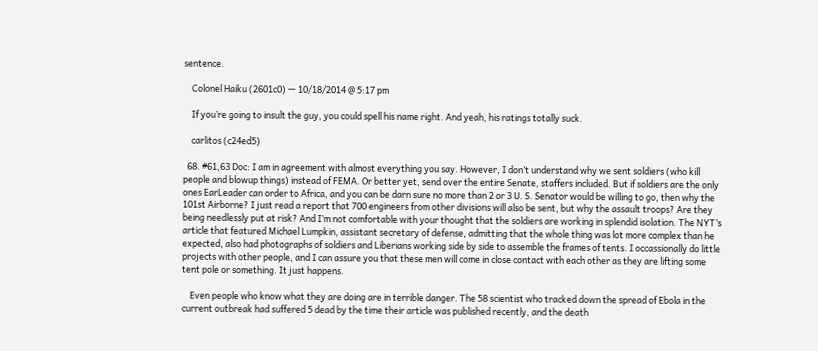sentence.

    Colonel Haiku (2601c0) — 10/18/2014 @ 5:17 pm

    If you’re going to insult the guy, you could spell his name right. And yeah, his ratings totally suck.

    carlitos (c24ed5)

  68. #61,63 Doc: I am in agreement with almost everything you say. However, I don’t understand why we sent soldiers (who kill people and blowup things) instead of FEMA. Or better yet, send over the entire Senate, staffers included. But if soldiers are the only ones EarLeader can order to Africa, and you can be darn sure no more than 2 or 3 U. S. Senator would be willing to go, then why the 101st Airborne? I just read a report that 700 engineers from other divisions will also be sent, but why the assault troops? Are they being needlessly put at risk? And I’m not comfortable with your thought that the soldiers are working in splendid isolation. The NYT’s article that featured Michael Lumpkin, assistant secretary of defense, admitting that the whole thing was lot more complex than he expected, also had photographs of soldiers and Liberians working side by side to assemble the frames of tents. I occassionally do little projects with other people, and I can assure you that these men will come in close contact with each other as they are lifting some tent pole or something. It just happens.

    Even people who know what they are doing are in terrible danger. The 58 scientist who tracked down the spread of Ebola in the current outbreak had suffered 5 dead by the time their article was published recently, and the death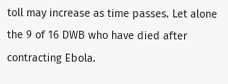toll may increase as time passes. Let alone the 9 of 16 DWB who have died after contracting Ebola.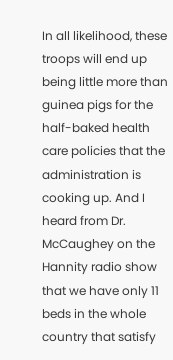In all likelihood, these troops will end up being little more than guinea pigs for the half-baked health care policies that the administration is cooking up. And I heard from Dr. McCaughey on the Hannity radio show that we have only 11 beds in the whole country that satisfy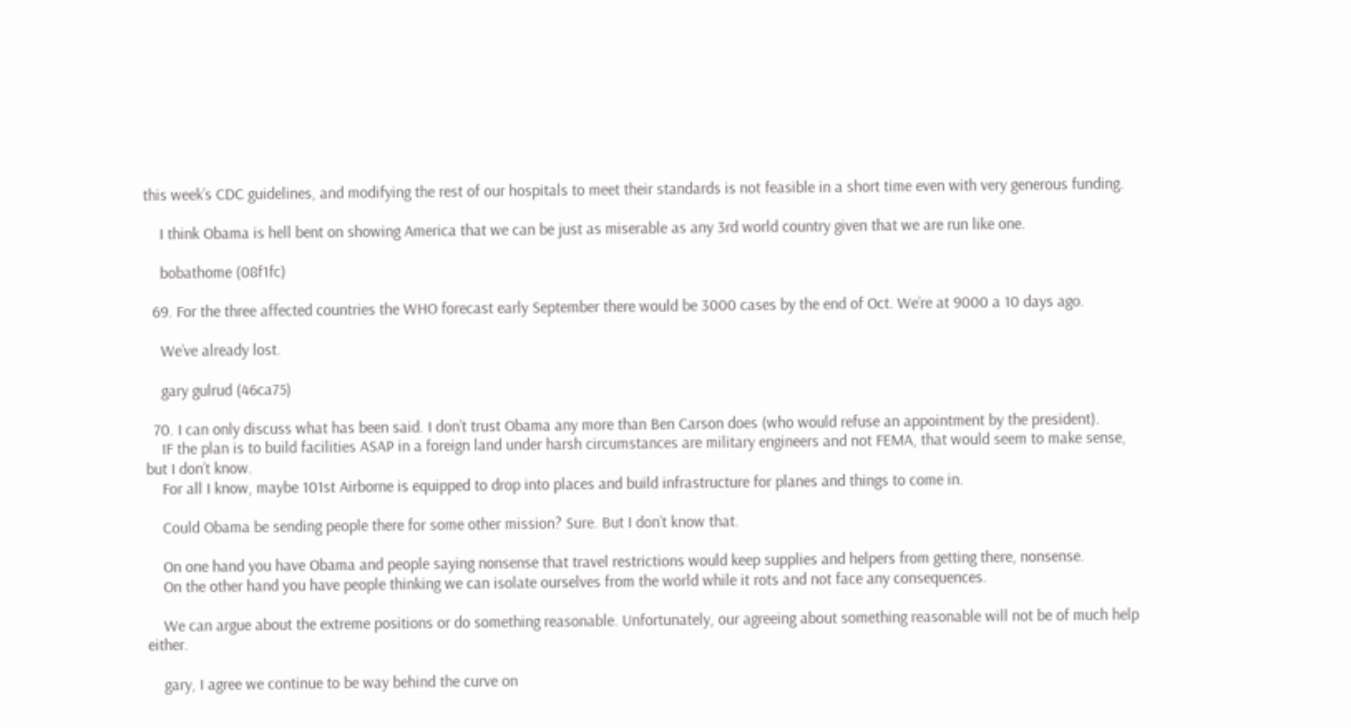this week’s CDC guidelines, and modifying the rest of our hospitals to meet their standards is not feasible in a short time even with very generous funding.

    I think Obama is hell bent on showing America that we can be just as miserable as any 3rd world country given that we are run like one.

    bobathome (08f1fc)

  69. For the three affected countries the WHO forecast early September there would be 3000 cases by the end of Oct. We’re at 9000 a 10 days ago.

    We’ve already lost.

    gary gulrud (46ca75)

  70. I can only discuss what has been said. I don’t trust Obama any more than Ben Carson does (who would refuse an appointment by the president).
    IF the plan is to build facilities ASAP in a foreign land under harsh circumstances are military engineers and not FEMA, that would seem to make sense, but I don’t know.
    For all I know, maybe 101st Airborne is equipped to drop into places and build infrastructure for planes and things to come in.

    Could Obama be sending people there for some other mission? Sure. But I don’t know that.

    On one hand you have Obama and people saying nonsense that travel restrictions would keep supplies and helpers from getting there, nonsense.
    On the other hand you have people thinking we can isolate ourselves from the world while it rots and not face any consequences.

    We can argue about the extreme positions or do something reasonable. Unfortunately, our agreeing about something reasonable will not be of much help either.

    gary, I agree we continue to be way behind the curve on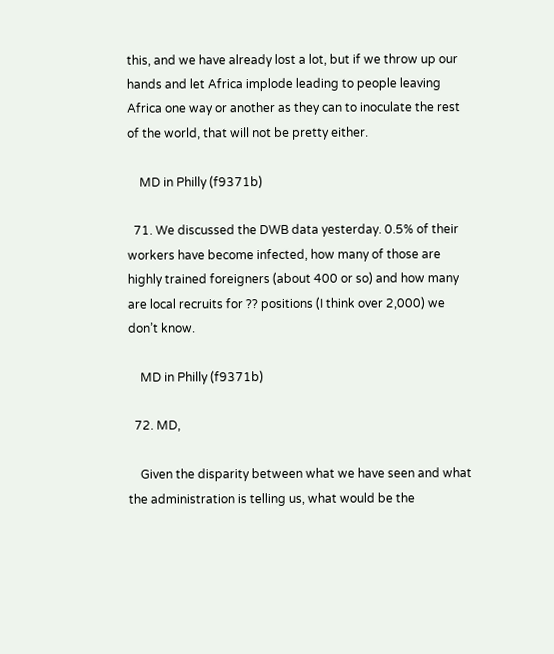this, and we have already lost a lot, but if we throw up our hands and let Africa implode leading to people leaving Africa one way or another as they can to inoculate the rest of the world, that will not be pretty either.

    MD in Philly (f9371b)

  71. We discussed the DWB data yesterday. 0.5% of their workers have become infected, how many of those are highly trained foreigners (about 400 or so) and how many are local recruits for ?? positions (I think over 2,000) we don’t know.

    MD in Philly (f9371b)

  72. MD,

    Given the disparity between what we have seen and what the administration is telling us, what would be the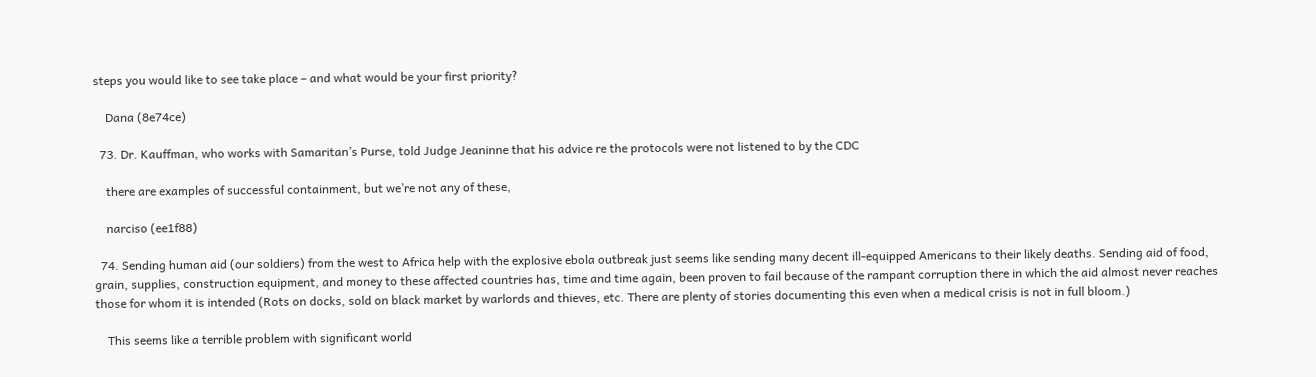steps you would like to see take place – and what would be your first priority?

    Dana (8e74ce)

  73. Dr. Kauffman, who works with Samaritan’s Purse, told Judge Jeaninne that his advice re the protocols were not listened to by the CDC

    there are examples of successful containment, but we’re not any of these,

    narciso (ee1f88)

  74. Sending human aid (our soldiers) from the west to Africa help with the explosive ebola outbreak just seems like sending many decent ill-equipped Americans to their likely deaths. Sending aid of food, grain, supplies, construction equipment, and money to these affected countries has, time and time again, been proven to fail because of the rampant corruption there in which the aid almost never reaches those for whom it is intended (Rots on docks, sold on black market by warlords and thieves, etc. There are plenty of stories documenting this even when a medical crisis is not in full bloom.)

    This seems like a terrible problem with significant world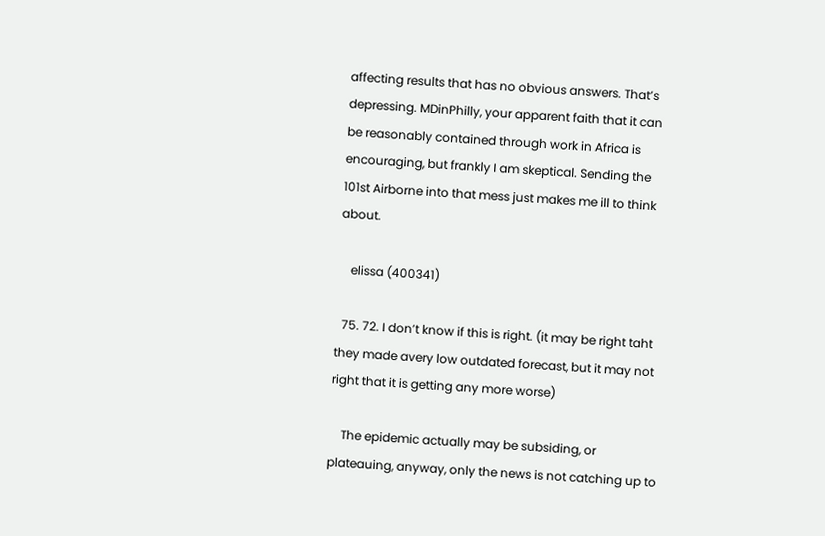affecting results that has no obvious answers. That’s depressing. MDinPhilly, your apparent faith that it can be reasonably contained through work in Africa is encouraging, but frankly I am skeptical. Sending the 101st Airborne into that mess just makes me ill to think about.

    elissa (400341)

  75. 72. I don’t know if this is right. (it may be right taht they made avery low outdated forecast, but it may not right that it is getting any more worse)

    The epidemic actually may be subsiding, or plateauing, anyway, only the news is not catching up to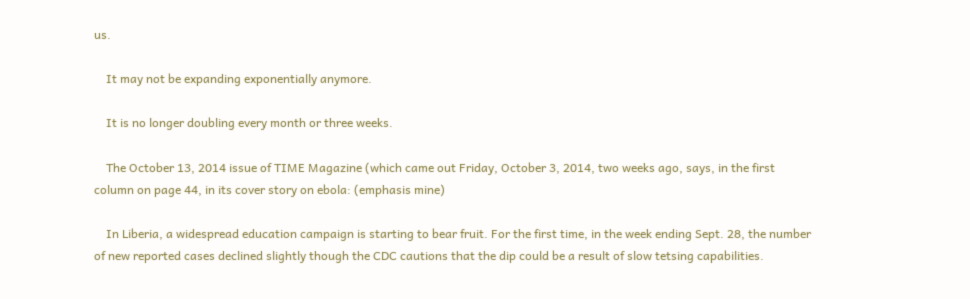us.

    It may not be expanding exponentially anymore.

    It is no longer doubling every month or three weeks.

    The October 13, 2014 issue of TIME Magazine (which came out Friday, October 3, 2014, two weeks ago, says, in the first column on page 44, in its cover story on ebola: (emphasis mine)

    In Liberia, a widespread education campaign is starting to bear fruit. For the first time, in the week ending Sept. 28, the number of new reported cases declined slightly though the CDC cautions that the dip could be a result of slow tetsing capabilities.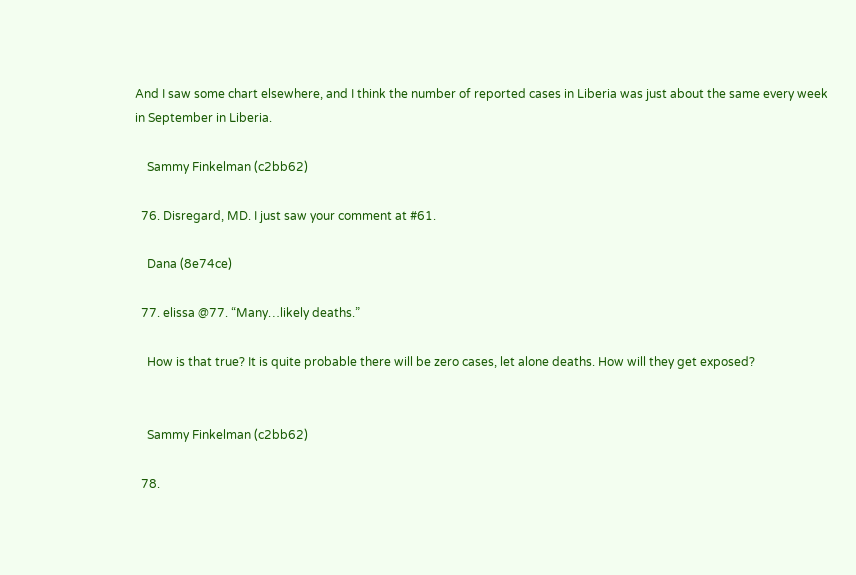And I saw some chart elsewhere, and I think the number of reported cases in Liberia was just about the same every week in September in Liberia.

    Sammy Finkelman (c2bb62)

  76. Disregard, MD. I just saw your comment at #61.

    Dana (8e74ce)

  77. elissa @77. “Many…likely deaths.”

    How is that true? It is quite probable there will be zero cases, let alone deaths. How will they get exposed?


    Sammy Finkelman (c2bb62)

  78.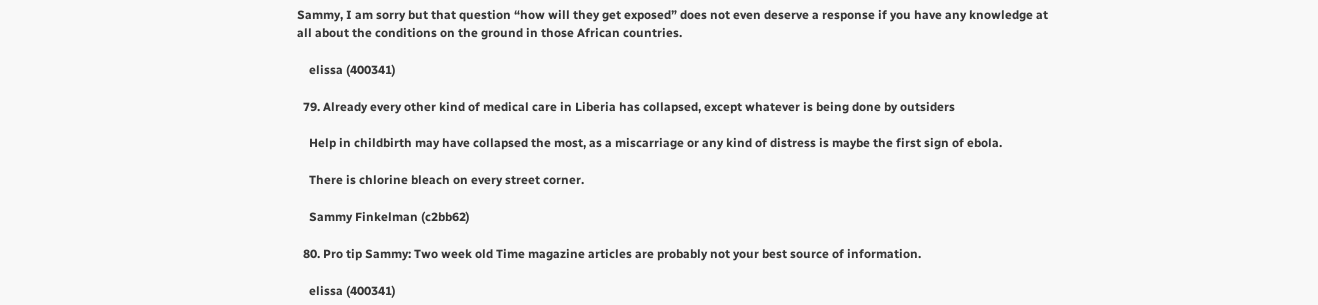Sammy, I am sorry but that question “how will they get exposed” does not even deserve a response if you have any knowledge at all about the conditions on the ground in those African countries.

    elissa (400341)

  79. Already every other kind of medical care in Liberia has collapsed, except whatever is being done by outsiders

    Help in childbirth may have collapsed the most, as a miscarriage or any kind of distress is maybe the first sign of ebola.

    There is chlorine bleach on every street corner.

    Sammy Finkelman (c2bb62)

  80. Pro tip Sammy: Two week old Time magazine articles are probably not your best source of information.

    elissa (400341)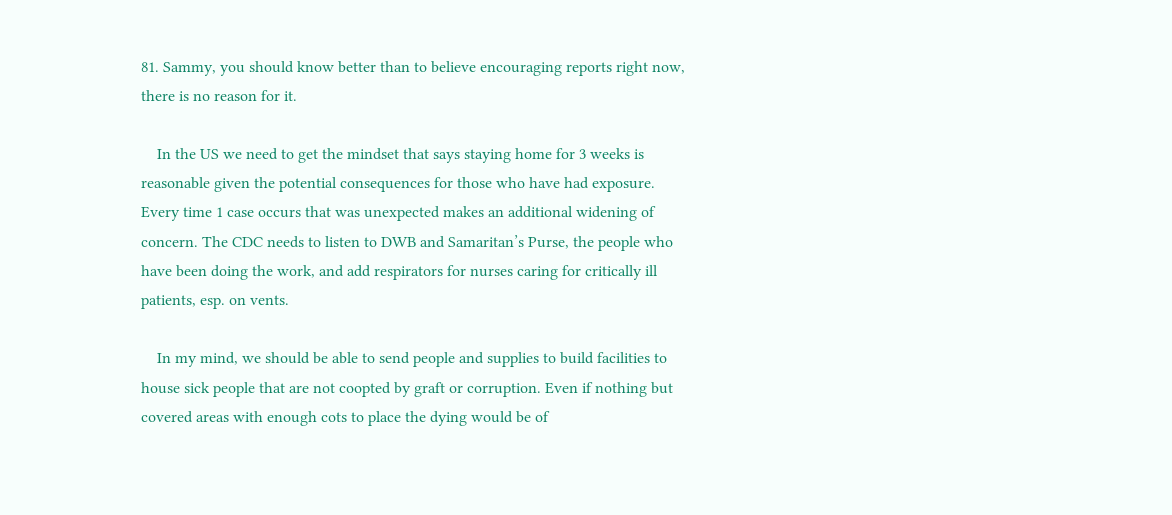81. Sammy, you should know better than to believe encouraging reports right now, there is no reason for it.

    In the US we need to get the mindset that says staying home for 3 weeks is reasonable given the potential consequences for those who have had exposure. Every time 1 case occurs that was unexpected makes an additional widening of concern. The CDC needs to listen to DWB and Samaritan’s Purse, the people who have been doing the work, and add respirators for nurses caring for critically ill patients, esp. on vents.

    In my mind, we should be able to send people and supplies to build facilities to house sick people that are not coopted by graft or corruption. Even if nothing but covered areas with enough cots to place the dying would be of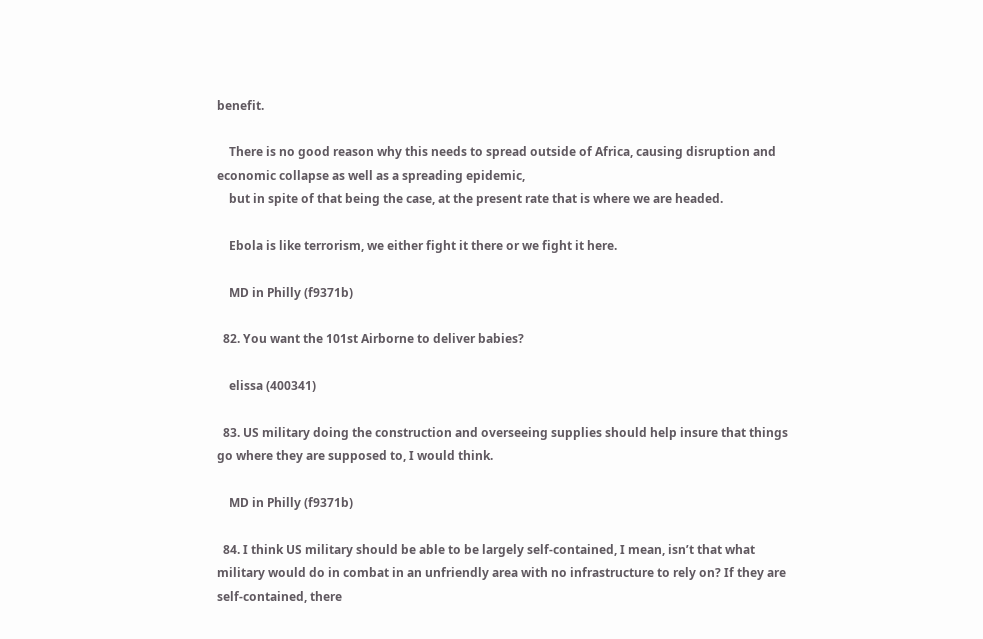benefit.

    There is no good reason why this needs to spread outside of Africa, causing disruption and economic collapse as well as a spreading epidemic,
    but in spite of that being the case, at the present rate that is where we are headed.

    Ebola is like terrorism, we either fight it there or we fight it here.

    MD in Philly (f9371b)

  82. You want the 101st Airborne to deliver babies?

    elissa (400341)

  83. US military doing the construction and overseeing supplies should help insure that things go where they are supposed to, I would think.

    MD in Philly (f9371b)

  84. I think US military should be able to be largely self-contained, I mean, isn’t that what military would do in combat in an unfriendly area with no infrastructure to rely on? If they are self-contained, there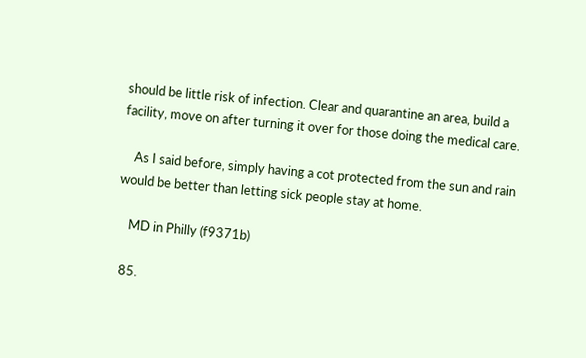should be little risk of infection. Clear and quarantine an area, build a facility, move on after turning it over for those doing the medical care.

    As I said before, simply having a cot protected from the sun and rain would be better than letting sick people stay at home.

    MD in Philly (f9371b)

  85.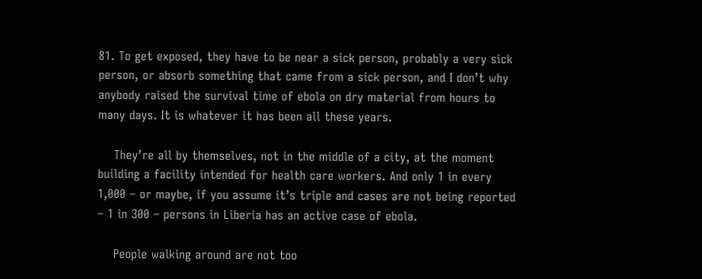81. To get exposed, they have to be near a sick person, probably a very sick person, or absorb something that came from a sick person, and I don’t why anybody raised the survival time of ebola on dry material from hours to many days. It is whatever it has been all these years.

    They’re all by themselves, not in the middle of a city, at the moment building a facility intended for health care workers. And only 1 in every 1,000 – or maybe, if you assume it’s triple and cases are not being reported – 1 in 300 – persons in Liberia has an active case of ebola.

    People walking around are not too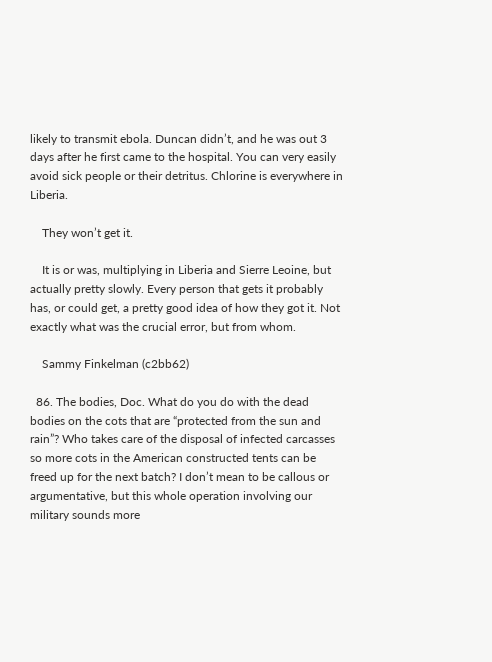likely to transmit ebola. Duncan didn’t, and he was out 3 days after he first came to the hospital. You can very easily avoid sick people or their detritus. Chlorine is everywhere in Liberia.

    They won’t get it.

    It is or was, multiplying in Liberia and Sierre Leoine, but actually pretty slowly. Every person that gets it probably has, or could get, a pretty good idea of how they got it. Not exactly what was the crucial error, but from whom.

    Sammy Finkelman (c2bb62)

  86. The bodies, Doc. What do you do with the dead bodies on the cots that are “protected from the sun and rain”? Who takes care of the disposal of infected carcasses so more cots in the American constructed tents can be freed up for the next batch? I don’t mean to be callous or argumentative, but this whole operation involving our military sounds more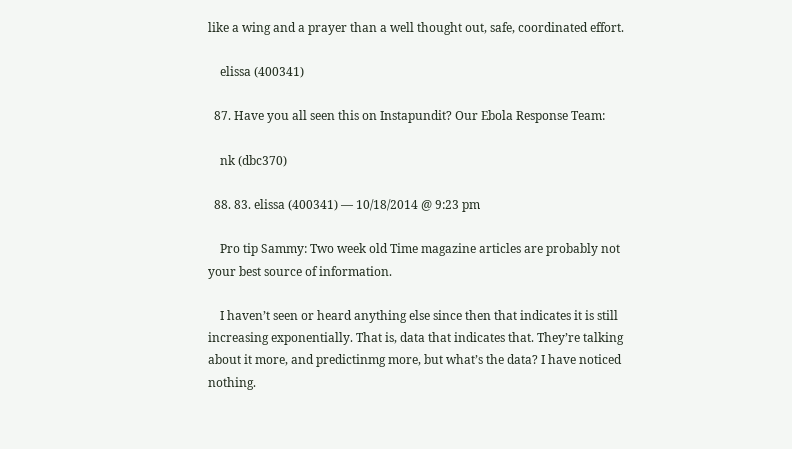like a wing and a prayer than a well thought out, safe, coordinated effort.

    elissa (400341)

  87. Have you all seen this on Instapundit? Our Ebola Response Team:

    nk (dbc370)

  88. 83. elissa (400341) — 10/18/2014 @ 9:23 pm

    Pro tip Sammy: Two week old Time magazine articles are probably not your best source of information.

    I haven’t seen or heard anything else since then that indicates it is still increasing exponentially. That is, data that indicates that. They’re talking about it more, and predictinmg more, but what’s the data? I have noticed nothing.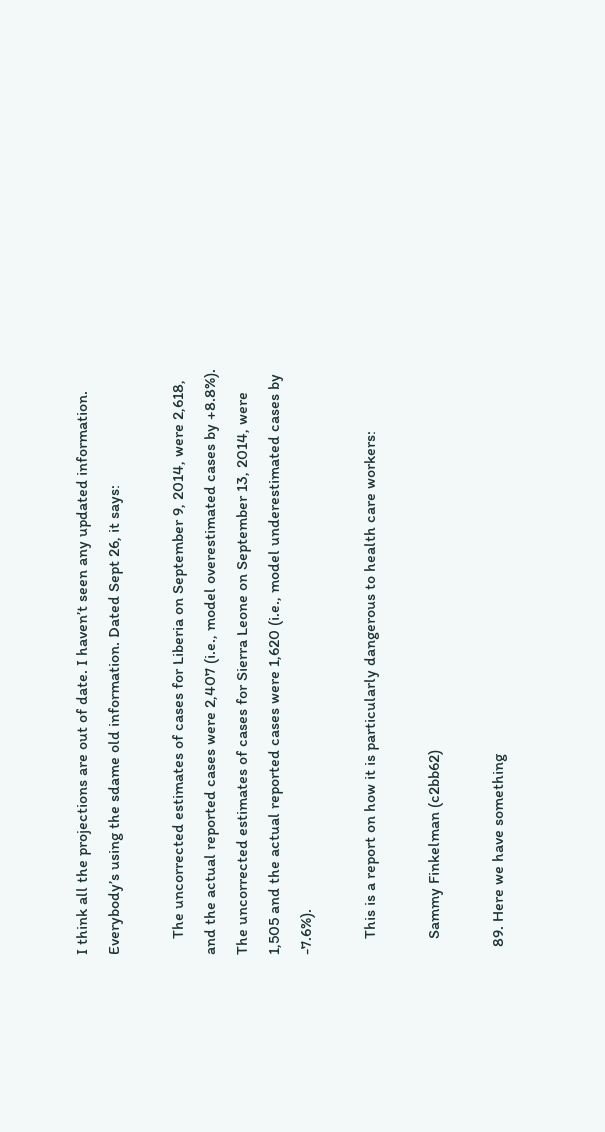I think all the projections are out of date. I haven’t seen any updated information. Everybody’s using the sdame old information. Dated Sept 26, it says:

    The uncorrected estimates of cases for Liberia on September 9, 2014, were 2,618, and the actual reported cases were 2,407 (i.e., model overestimated cases by +8.8%). The uncorrected estimates of cases for Sierra Leone on September 13, 2014, were 1,505 and the actual reported cases were 1,620 (i.e., model underestimated cases by -7.6%).

    This is a report on how it is particularly dangerous to health care workers:

    Sammy Finkelman (c2bb62)

  89. Here we have something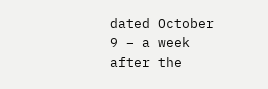dated October 9 – a week after the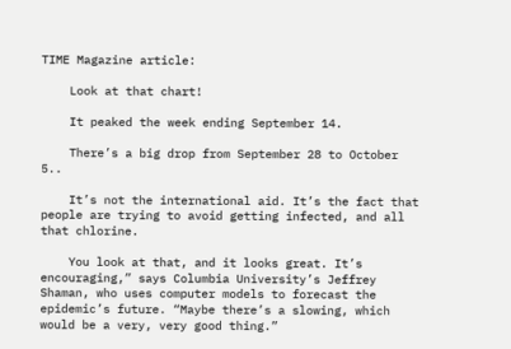TIME Magazine article:

    Look at that chart!

    It peaked the week ending September 14.

    There’s a big drop from September 28 to October 5..

    It’s not the international aid. It’s the fact that people are trying to avoid getting infected, and all that chlorine.

    You look at that, and it looks great. It’s encouraging,” says Columbia University’s Jeffrey Shaman, who uses computer models to forecast the epidemic’s future. “Maybe there’s a slowing, which would be a very, very good thing.”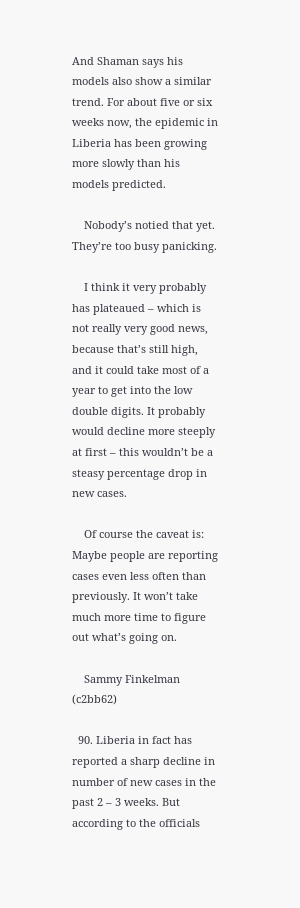And Shaman says his models also show a similar trend. For about five or six weeks now, the epidemic in Liberia has been growing more slowly than his models predicted.

    Nobody’s notied that yet. They’re too busy panicking.

    I think it very probably has plateaued – which is not really very good news, because that’s still high, and it could take most of a year to get into the low double digits. It probably would decline more steeply at first – this wouldn’t be a steasy percentage drop in new cases.

    Of course the caveat is: Maybe people are reporting cases even less often than previously. It won’t take much more time to figure out what’s going on.

    Sammy Finkelman (c2bb62)

  90. Liberia in fact has reported a sharp decline in number of new cases in the past 2 – 3 weeks. But according to the officials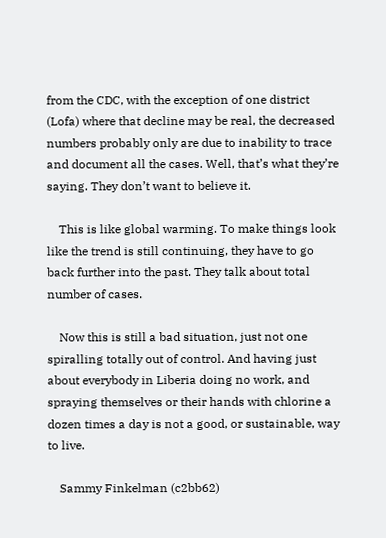from the CDC, with the exception of one district (Lofa) where that decline may be real, the decreased numbers probably only are due to inability to trace and document all the cases. Well, that’s what they’re saying. They don’t want to believe it.

    This is like global warming. To make things look like the trend is still continuing, they have to go back further into the past. They talk about total number of cases.

    Now this is still a bad situation, just not one spiralling totally out of control. And having just about everybody in Liberia doing no work, and spraying themselves or their hands with chlorine a dozen times a day is not a good, or sustainable, way to live.

    Sammy Finkelman (c2bb62)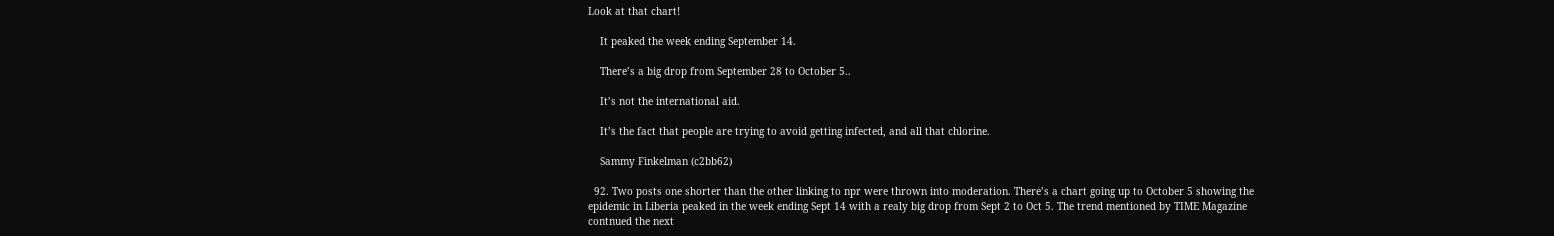Look at that chart!

    It peaked the week ending September 14.

    There’s a big drop from September 28 to October 5..

    It’s not the international aid.

    It’s the fact that people are trying to avoid getting infected, and all that chlorine.

    Sammy Finkelman (c2bb62)

  92. Two posts one shorter than the other linking to npr were thrown into moderation. There’s a chart going up to October 5 showing the epidemic in Liberia peaked in the week ending Sept 14 with a realy big drop from Sept 2 to Oct 5. The trend mentioned by TIME Magazine contnued the next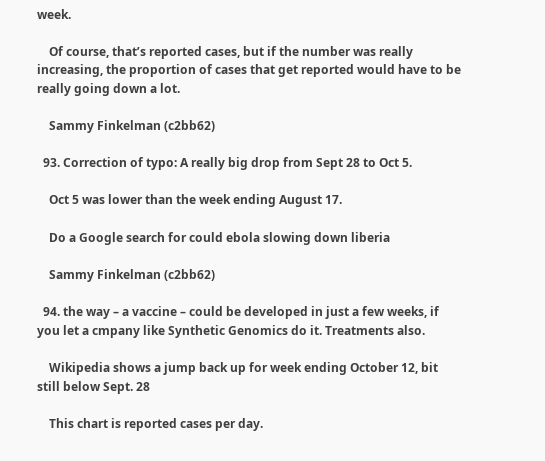week.

    Of course, that’s reported cases, but if the number was really increasing, the proportion of cases that get reported would have to be really going down a lot.

    Sammy Finkelman (c2bb62)

  93. Correction of typo: A really big drop from Sept 28 to Oct 5.

    Oct 5 was lower than the week ending August 17.

    Do a Google search for could ebola slowing down liberia

    Sammy Finkelman (c2bb62)

  94. the way – a vaccine – could be developed in just a few weeks, if you let a cmpany like Synthetic Genomics do it. Treatments also.

    Wikipedia shows a jump back up for week ending October 12, bit still below Sept. 28

    This chart is reported cases per day.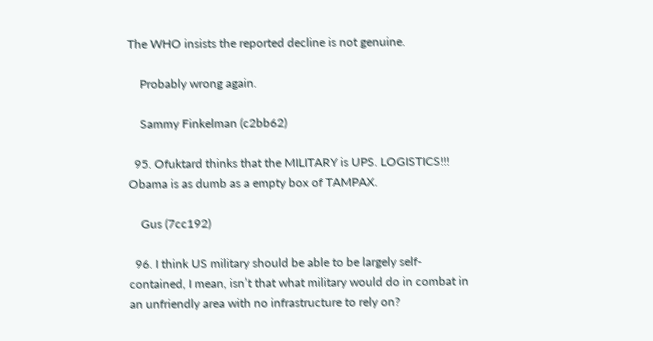The WHO insists the reported decline is not genuine.

    Probably wrong again.

    Sammy Finkelman (c2bb62)

  95. Ofuktard thinks that the MILITARY is UPS. LOGISTICS!!! Obama is as dumb as a empty box of TAMPAX.

    Gus (7cc192)

  96. I think US military should be able to be largely self-contained, I mean, isn’t that what military would do in combat in an unfriendly area with no infrastructure to rely on?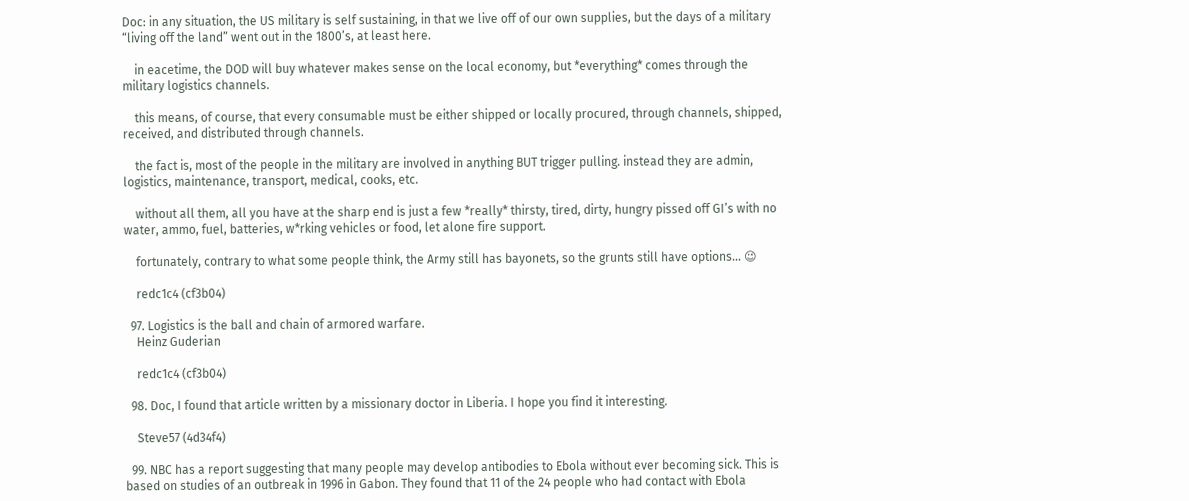Doc: in any situation, the US military is self sustaining, in that we live off of our own supplies, but the days of a military “living off the land” went out in the 1800’s, at least here.

    in eacetime, the DOD will buy whatever makes sense on the local economy, but *everything* comes through the military logistics channels.

    this means, of course, that every consumable must be either shipped or locally procured, through channels, shipped, received, and distributed through channels.

    the fact is, most of the people in the military are involved in anything BUT trigger pulling. instead they are admin, logistics, maintenance, transport, medical, cooks, etc.

    without all them, all you have at the sharp end is just a few *really* thirsty, tired, dirty, hungry pissed off GI’s with no water, ammo, fuel, batteries, w*rking vehicles or food, let alone fire support.

    fortunately, contrary to what some people think, the Army still has bayonets, so the grunts still have options… 😉

    redc1c4 (cf3b04)

  97. Logistics is the ball and chain of armored warfare.
    Heinz Guderian

    redc1c4 (cf3b04)

  98. Doc, I found that article written by a missionary doctor in Liberia. I hope you find it interesting.

    Steve57 (4d34f4)

  99. NBC has a report suggesting that many people may develop antibodies to Ebola without ever becoming sick. This is based on studies of an outbreak in 1996 in Gabon. They found that 11 of the 24 people who had contact with Ebola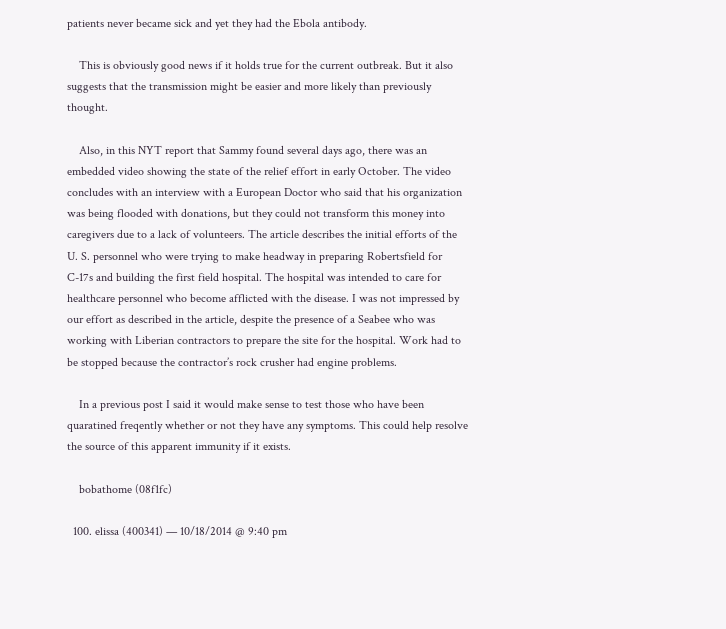patients never became sick and yet they had the Ebola antibody.

    This is obviously good news if it holds true for the current outbreak. But it also suggests that the transmission might be easier and more likely than previously thought.

    Also, in this NYT report that Sammy found several days ago, there was an embedded video showing the state of the relief effort in early October. The video concludes with an interview with a European Doctor who said that his organization was being flooded with donations, but they could not transform this money into caregivers due to a lack of volunteers. The article describes the initial efforts of the U. S. personnel who were trying to make headway in preparing Robertsfield for C-17s and building the first field hospital. The hospital was intended to care for healthcare personnel who become afflicted with the disease. I was not impressed by our effort as described in the article, despite the presence of a Seabee who was working with Liberian contractors to prepare the site for the hospital. Work had to be stopped because the contractor’s rock crusher had engine problems.

    In a previous post I said it would make sense to test those who have been quaratined freqently whether or not they have any symptoms. This could help resolve the source of this apparent immunity if it exists.

    bobathome (08f1fc)

  100. elissa (400341) — 10/18/2014 @ 9:40 pm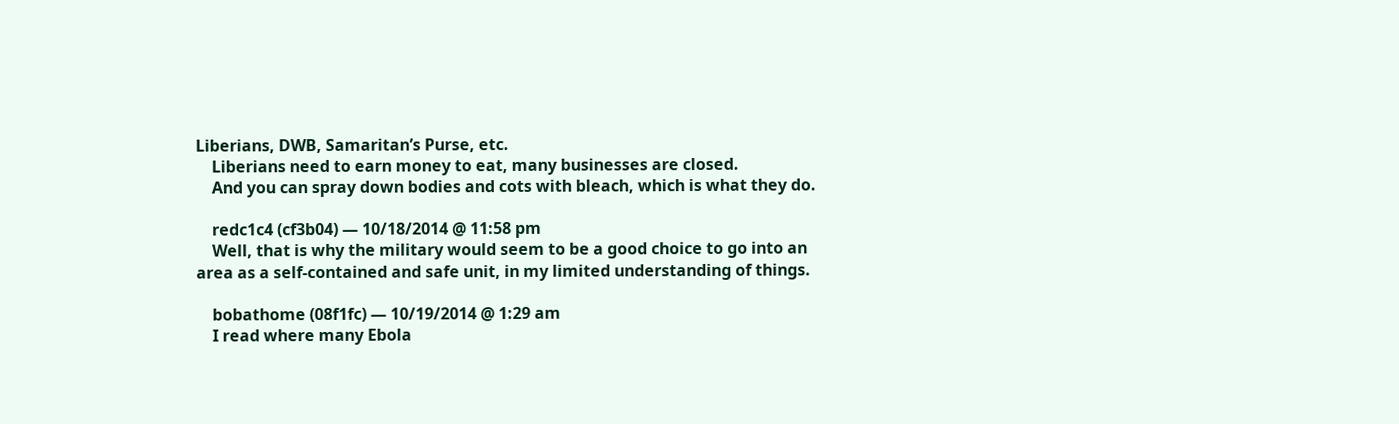Liberians, DWB, Samaritan’s Purse, etc.
    Liberians need to earn money to eat, many businesses are closed.
    And you can spray down bodies and cots with bleach, which is what they do.

    redc1c4 (cf3b04) — 10/18/2014 @ 11:58 pm
    Well, that is why the military would seem to be a good choice to go into an area as a self-contained and safe unit, in my limited understanding of things.

    bobathome (08f1fc) — 10/19/2014 @ 1:29 am
    I read where many Ebola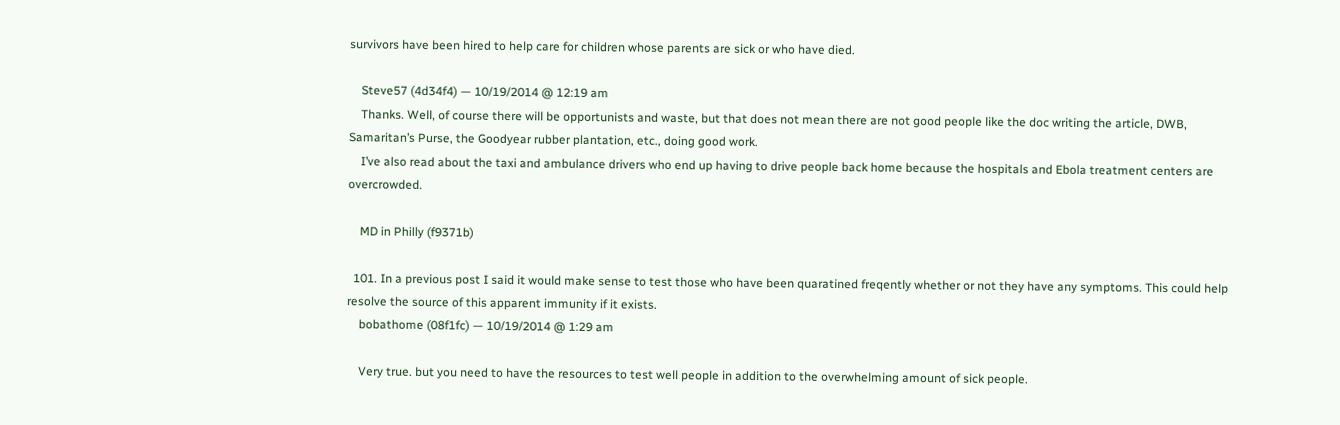survivors have been hired to help care for children whose parents are sick or who have died.

    Steve57 (4d34f4) — 10/19/2014 @ 12:19 am
    Thanks. Well, of course there will be opportunists and waste, but that does not mean there are not good people like the doc writing the article, DWB, Samaritan’s Purse, the Goodyear rubber plantation, etc., doing good work.
    I’ve also read about the taxi and ambulance drivers who end up having to drive people back home because the hospitals and Ebola treatment centers are overcrowded.

    MD in Philly (f9371b)

  101. In a previous post I said it would make sense to test those who have been quaratined freqently whether or not they have any symptoms. This could help resolve the source of this apparent immunity if it exists.
    bobathome (08f1fc) — 10/19/2014 @ 1:29 am

    Very true. but you need to have the resources to test well people in addition to the overwhelming amount of sick people.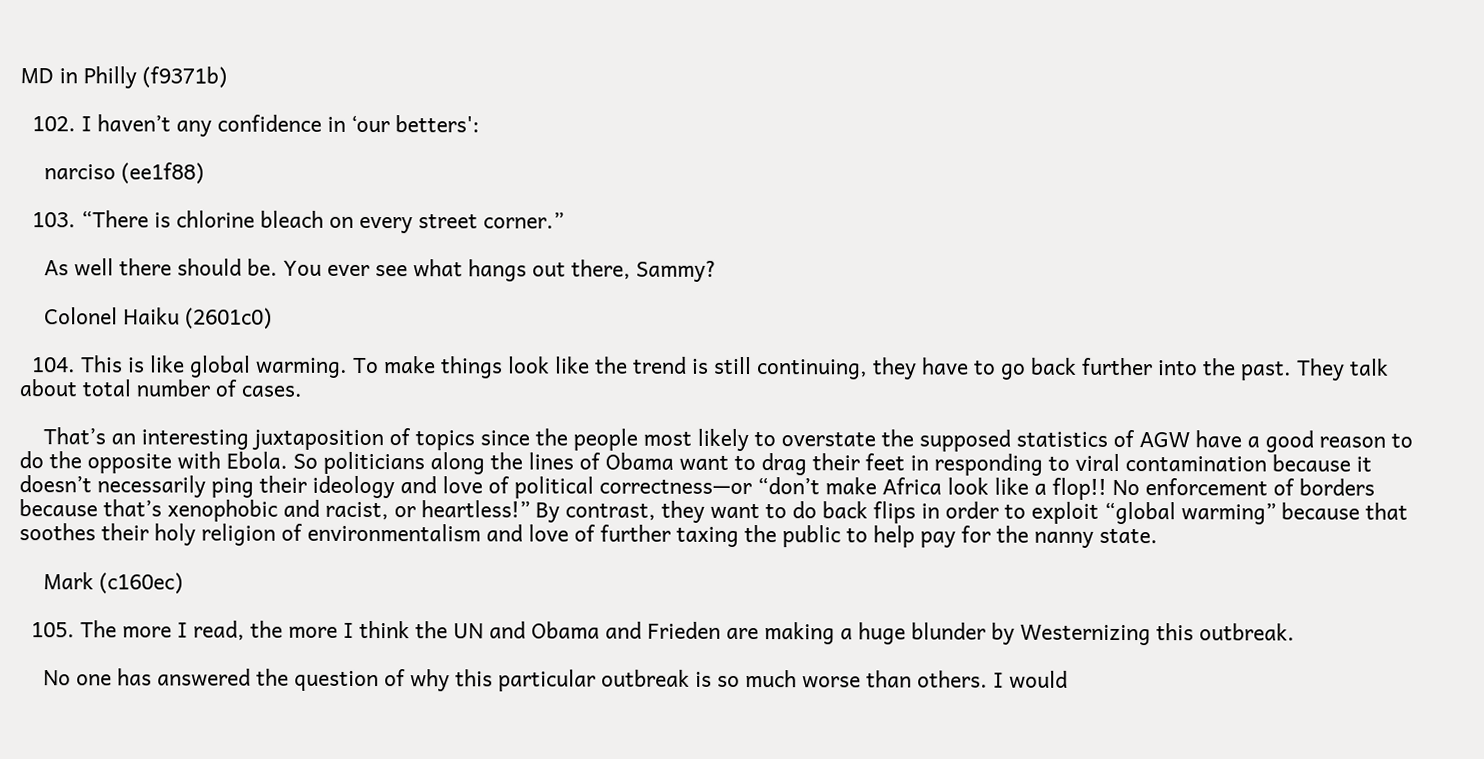MD in Philly (f9371b)

  102. I haven’t any confidence in ‘our betters':

    narciso (ee1f88)

  103. “There is chlorine bleach on every street corner.”

    As well there should be. You ever see what hangs out there, Sammy?

    Colonel Haiku (2601c0)

  104. This is like global warming. To make things look like the trend is still continuing, they have to go back further into the past. They talk about total number of cases.

    That’s an interesting juxtaposition of topics since the people most likely to overstate the supposed statistics of AGW have a good reason to do the opposite with Ebola. So politicians along the lines of Obama want to drag their feet in responding to viral contamination because it doesn’t necessarily ping their ideology and love of political correctness—or “don’t make Africa look like a flop!! No enforcement of borders because that’s xenophobic and racist, or heartless!” By contrast, they want to do back flips in order to exploit “global warming” because that soothes their holy religion of environmentalism and love of further taxing the public to help pay for the nanny state.

    Mark (c160ec)

  105. The more I read, the more I think the UN and Obama and Frieden are making a huge blunder by Westernizing this outbreak.

    No one has answered the question of why this particular outbreak is so much worse than others. I would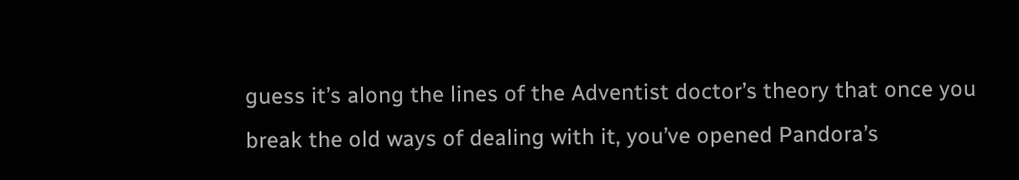guess it’s along the lines of the Adventist doctor’s theory that once you break the old ways of dealing with it, you’ve opened Pandora’s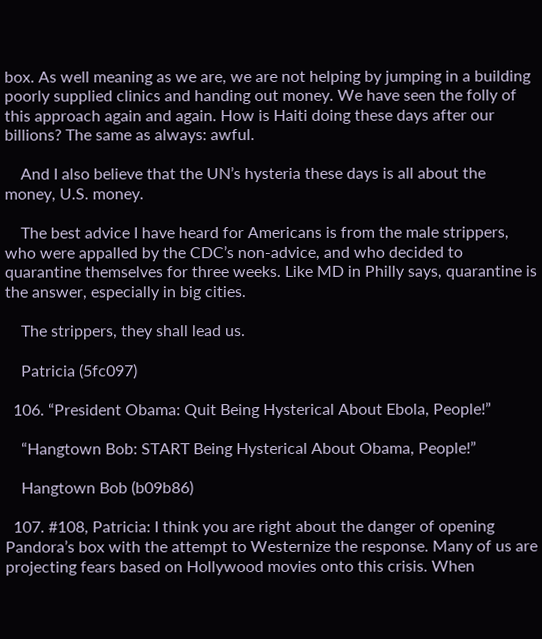box. As well meaning as we are, we are not helping by jumping in a building poorly supplied clinics and handing out money. We have seen the folly of this approach again and again. How is Haiti doing these days after our billions? The same as always: awful.

    And I also believe that the UN’s hysteria these days is all about the money, U.S. money.

    The best advice I have heard for Americans is from the male strippers, who were appalled by the CDC’s non-advice, and who decided to quarantine themselves for three weeks. Like MD in Philly says, quarantine is the answer, especially in big cities.

    The strippers, they shall lead us.

    Patricia (5fc097)

  106. “President Obama: Quit Being Hysterical About Ebola, People!”

    “Hangtown Bob: START Being Hysterical About Obama, People!”

    Hangtown Bob (b09b86)

  107. #108, Patricia: I think you are right about the danger of opening Pandora’s box with the attempt to Westernize the response. Many of us are projecting fears based on Hollywood movies onto this crisis. When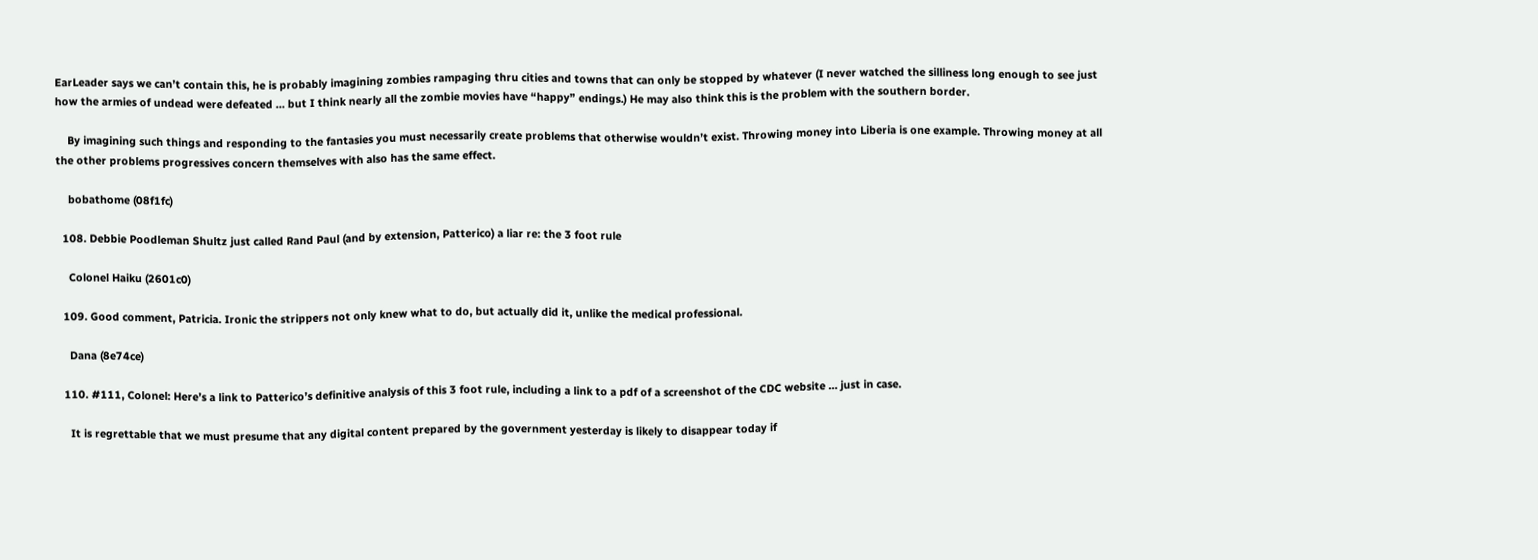EarLeader says we can’t contain this, he is probably imagining zombies rampaging thru cities and towns that can only be stopped by whatever (I never watched the silliness long enough to see just how the armies of undead were defeated … but I think nearly all the zombie movies have “happy” endings.) He may also think this is the problem with the southern border.

    By imagining such things and responding to the fantasies you must necessarily create problems that otherwise wouldn’t exist. Throwing money into Liberia is one example. Throwing money at all the other problems progressives concern themselves with also has the same effect.

    bobathome (08f1fc)

  108. Debbie Poodleman Shultz just called Rand Paul (and by extension, Patterico) a liar re: the 3 foot rule

    Colonel Haiku (2601c0)

  109. Good comment, Patricia. Ironic the strippers not only knew what to do, but actually did it, unlike the medical professional.

    Dana (8e74ce)

  110. #111, Colonel: Here’s a link to Patterico’s definitive analysis of this 3 foot rule, including a link to a pdf of a screenshot of the CDC website … just in case.

    It is regrettable that we must presume that any digital content prepared by the government yesterday is likely to disappear today if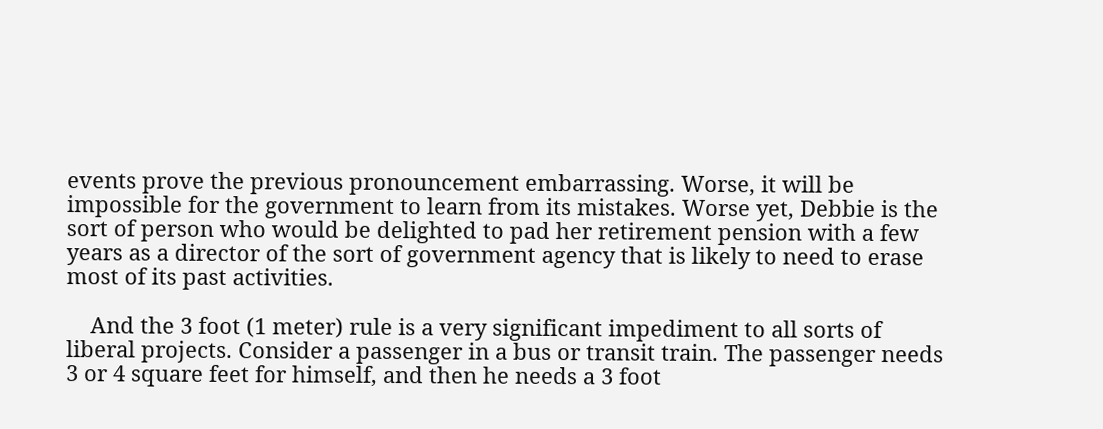events prove the previous pronouncement embarrassing. Worse, it will be impossible for the government to learn from its mistakes. Worse yet, Debbie is the sort of person who would be delighted to pad her retirement pension with a few years as a director of the sort of government agency that is likely to need to erase most of its past activities.

    And the 3 foot (1 meter) rule is a very significant impediment to all sorts of liberal projects. Consider a passenger in a bus or transit train. The passenger needs 3 or 4 square feet for himself, and then he needs a 3 foot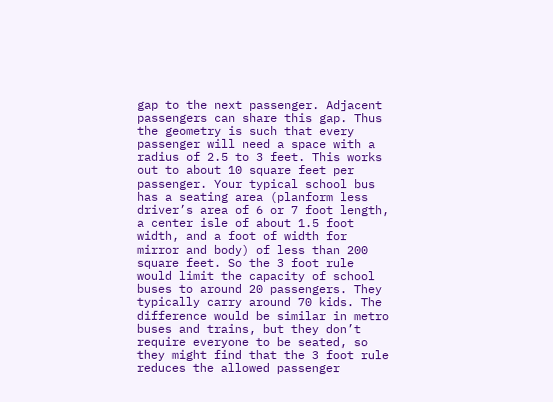gap to the next passenger. Adjacent passengers can share this gap. Thus the geometry is such that every passenger will need a space with a radius of 2.5 to 3 feet. This works out to about 10 square feet per passenger. Your typical school bus has a seating area (planform less driver’s area of 6 or 7 foot length, a center isle of about 1.5 foot width, and a foot of width for mirror and body) of less than 200 square feet. So the 3 foot rule would limit the capacity of school buses to around 20 passengers. They typically carry around 70 kids. The difference would be similar in metro buses and trains, but they don’t require everyone to be seated, so they might find that the 3 foot rule reduces the allowed passenger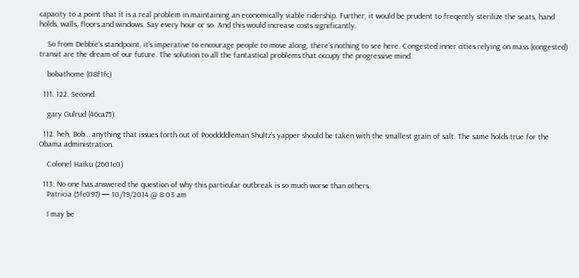capacity to a point that it is a real problem in maintaining an economically viable ridership. Further, it would be prudent to freqently sterilize the seats, hand holds, walls, floors and windows. Say every hour or so. And this would increase costs significantly.

    So from Debbie’s standpoint, it’s imperative to encourage people to move along, there’s nothing to see here. Congested inner cities relying on mass (congested) transit are the dream of our future. The solution to all the fantastical problems that occupy the progressive mind.

    bobathome (08f1fc)

  111. 122. Second.

    gary Gulrud (46ca75)

  112. heh, Bob… anything that issues forth out of Pooddddleman Shultz’s yapper should be taken with the smallest grain of salt. The same holds true for the Obama administration.

    Colonel Haiku (2601c0)

  113. No one has answered the question of why this particular outbreak is so much worse than others.
    Patricia (5fc097) — 10/19/2014 @ 8:03 am

    I may be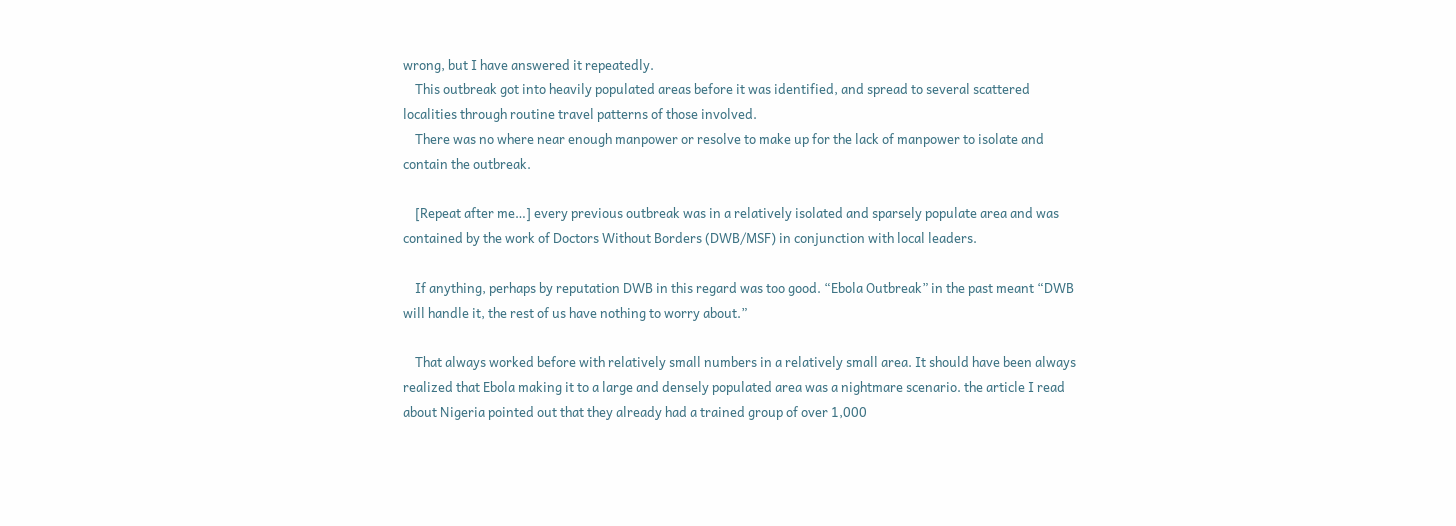wrong, but I have answered it repeatedly.
    This outbreak got into heavily populated areas before it was identified, and spread to several scattered localities through routine travel patterns of those involved.
    There was no where near enough manpower or resolve to make up for the lack of manpower to isolate and contain the outbreak.

    [Repeat after me…] every previous outbreak was in a relatively isolated and sparsely populate area and was contained by the work of Doctors Without Borders (DWB/MSF) in conjunction with local leaders.

    If anything, perhaps by reputation DWB in this regard was too good. “Ebola Outbreak” in the past meant “DWB will handle it, the rest of us have nothing to worry about.”

    That always worked before with relatively small numbers in a relatively small area. It should have been always realized that Ebola making it to a large and densely populated area was a nightmare scenario. the article I read about Nigeria pointed out that they already had a trained group of over 1,000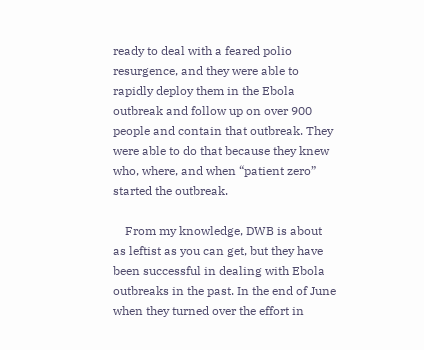ready to deal with a feared polio resurgence, and they were able to rapidly deploy them in the Ebola outbreak and follow up on over 900 people and contain that outbreak. They were able to do that because they knew who, where, and when “patient zero” started the outbreak.

    From my knowledge, DWB is about as leftist as you can get, but they have been successful in dealing with Ebola outbreaks in the past. In the end of June when they turned over the effort in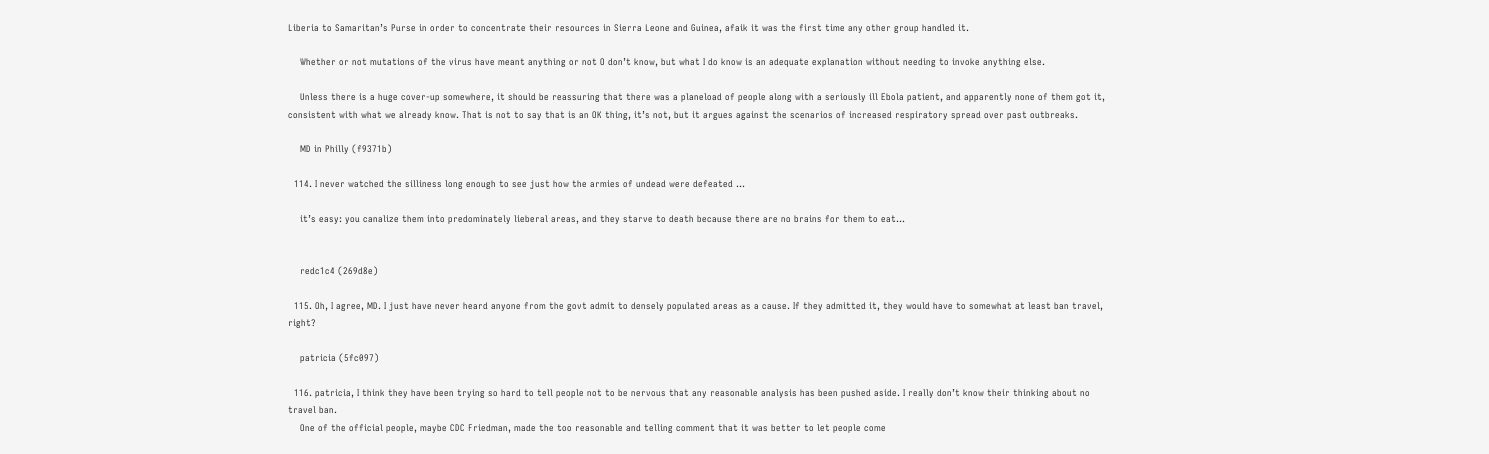Liberia to Samaritan’s Purse in order to concentrate their resources in Sierra Leone and Guinea, afaik it was the first time any other group handled it.

    Whether or not mutations of the virus have meant anything or not O don’t know, but what I do know is an adequate explanation without needing to invoke anything else.

    Unless there is a huge cover-up somewhere, it should be reassuring that there was a planeload of people along with a seriously ill Ebola patient, and apparently none of them got it, consistent with what we already know. That is not to say that is an OK thing, it’s not, but it argues against the scenarios of increased respiratory spread over past outbreaks.

    MD in Philly (f9371b)

  114. I never watched the silliness long enough to see just how the armies of undead were defeated …

    it’s easy: you canalize them into predominately lieberal areas, and they starve to death because there are no brains for them to eat…


    redc1c4 (269d8e)

  115. Oh, I agree, MD. I just have never heard anyone from the govt admit to densely populated areas as a cause. If they admitted it, they would have to somewhat at least ban travel, right?

    patricia (5fc097)

  116. patricia, I think they have been trying so hard to tell people not to be nervous that any reasonable analysis has been pushed aside. I really don’t know their thinking about no travel ban.
    One of the official people, maybe CDC Friedman, made the too reasonable and telling comment that it was better to let people come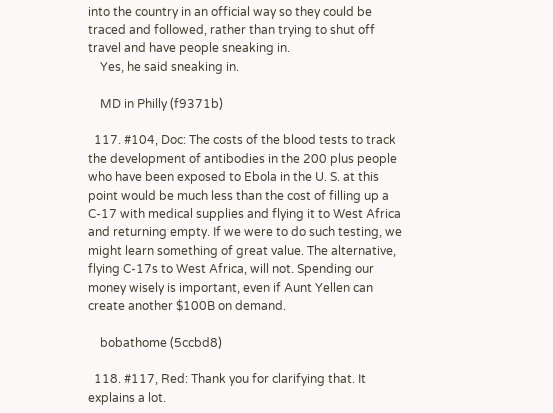into the country in an official way so they could be traced and followed, rather than trying to shut off travel and have people sneaking in.
    Yes, he said sneaking in.

    MD in Philly (f9371b)

  117. #104, Doc: The costs of the blood tests to track the development of antibodies in the 200 plus people who have been exposed to Ebola in the U. S. at this point would be much less than the cost of filling up a C-17 with medical supplies and flying it to West Africa and returning empty. If we were to do such testing, we might learn something of great value. The alternative, flying C-17s to West Africa, will not. Spending our money wisely is important, even if Aunt Yellen can create another $100B on demand.

    bobathome (5ccbd8)

  118. #117, Red: Thank you for clarifying that. It explains a lot.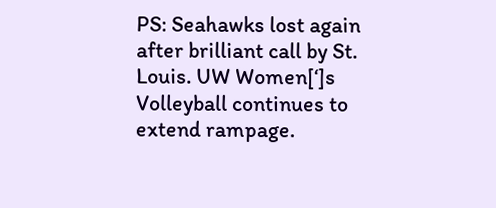PS: Seahawks lost again after brilliant call by St. Louis. UW Women[‘]s Volleyball continues to extend rampage.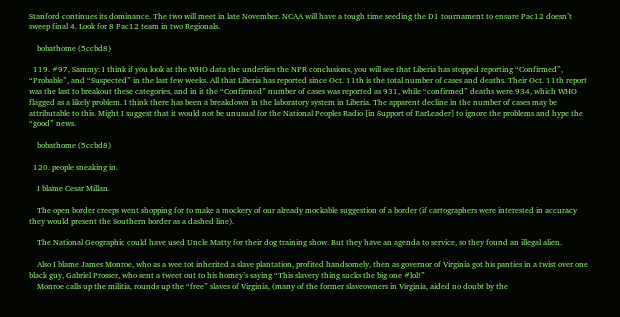Stanford continues its dominance. The two will meet in late November. NCAA will have a tough time seeding the D1 tournament to ensure Pac12 doesn’t sweep final 4. Look for 8 Pac12 team in two Regionals.

    bobathome (5ccbd8)

  119. #97, Sammy: I think if you look at the WHO data the underlies the NPR conclusions, you will see that Liberia has stopped reporting “Confirmed”, “Probable”, and “Suspected” in the last few weeks. All that Liberia has reported since Oct. 11th is the total number of cases and deaths. Their Oct. 11th report was the last to breakout these categories, and in it the “Confirmed” number of cases was reported as 931, while “confirmed” deaths were 934, which WHO flagged as a likely problem. I think there has been a breakdown in the laboratory system in Liberia. The apparent decline in the number of cases may be attributable to this. Might I suggest that it would not be unusual for the National Peoples Radio [in Support of EarLeader] to ignore the problems and hype the “good” news.

    bobathome (5ccbd8)

  120. people sneaking in.

    I blame Cesar Millan.

    The open border creeps went shopping for to make a mockery of our already mockable suggestion of a border (if cartographers were interested in accuracy they would present the Southern border as a dashed line).

    The National Geographic could have used Uncle Matty for their dog training show. But they have an agenda to service, so they found an illegal alien.

    Also I blame James Monroe, who as a wee tot inherited a slave plantation, profited handsomely, then as governor of Virginia got his panties in a twist over one black guy, Gabriel Prosser, who sent a tweet out to his homey’s saying “This slavery thing sucks the big one #lol!”
    Monroe calls up the militia, rounds up the “free” slaves of Virginia, (many of the former slaveowners in Virginia, aided no doubt by the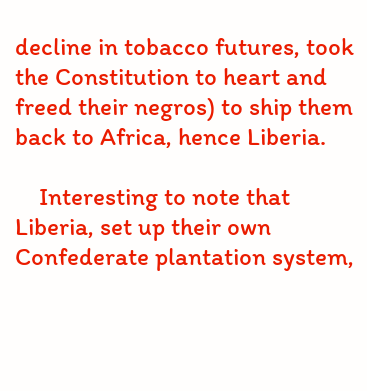decline in tobacco futures, took the Constitution to heart and freed their negros) to ship them back to Africa, hence Liberia.

    Interesting to note that Liberia, set up their own Confederate plantation system,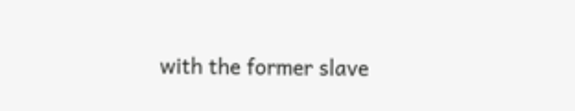with the former slave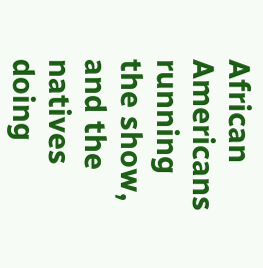African Americans running the show, and the natives doing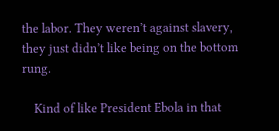the labor. They weren’t against slavery, they just didn’t like being on the bottom rung.

    Kind of like President Ebola in that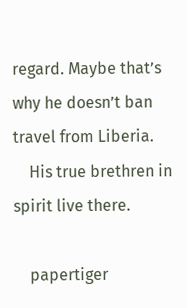regard. Maybe that’s why he doesn’t ban travel from Liberia.
    His true brethren in spirit live there.

    papertiger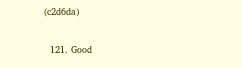(c2d6da)

  121. Good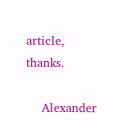article, thanks.

    Alexander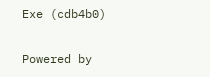Exe (cdb4b0)

Powered by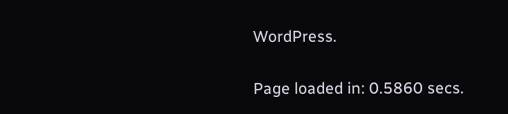WordPress.

Page loaded in: 0.5860 secs.